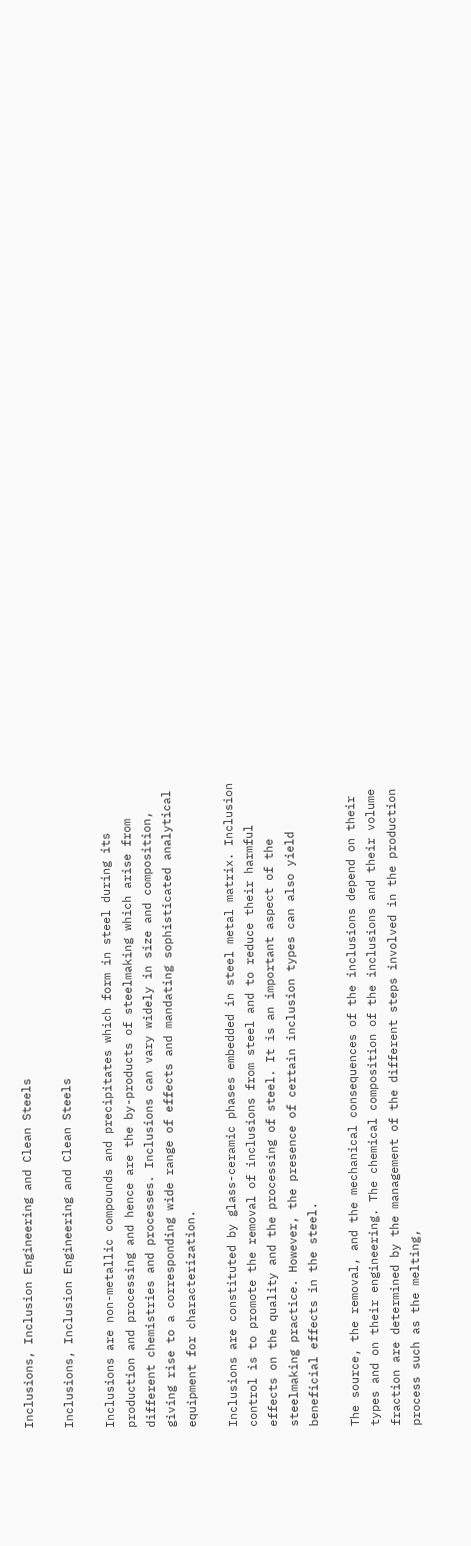Inclusions, Inclusion Engineering and Clean Steels

Inclusions, Inclusion Engineering and Clean Steels

Inclusions are non-metallic compounds and precipitates which form in steel during its production and processing and hence are the by-products of steelmaking which arise from different chemistries and processes. Inclusions can vary widely in size and composition, giving rise to a corresponding wide range of effects and mandating sophisticated analytical equipment for characterization.

Inclusions are constituted by glass-ceramic phases embedded in steel metal matrix. Inclusion control is to promote the removal of inclusions from steel and to reduce their harmful effects on the quality and the processing of steel. It is an important aspect of the steelmaking practice. However, the presence of certain inclusion types can also yield beneficial effects in the steel.

The source, the removal, and the mechanical consequences of the inclusions depend on their types and on their engineering. The chemical composition of the inclusions and their volume fraction are determined by the management of the different steps involved in the production process such as the melting,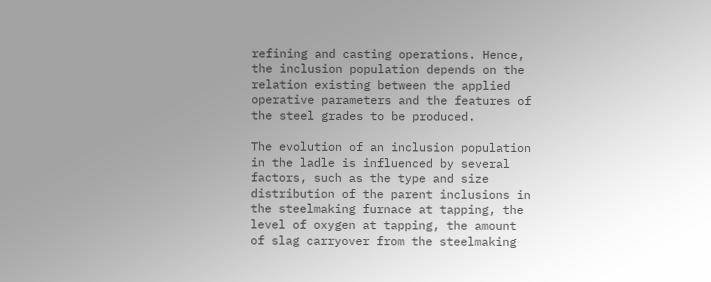refining and casting operations. Hence, the inclusion population depends on the relation existing between the applied operative parameters and the features of the steel grades to be produced.

The evolution of an inclusion population in the ladle is influenced by several factors, such as the type and size distribution of the parent inclusions in the steelmaking furnace at tapping, the level of oxygen at tapping, the amount of slag carryover from the steelmaking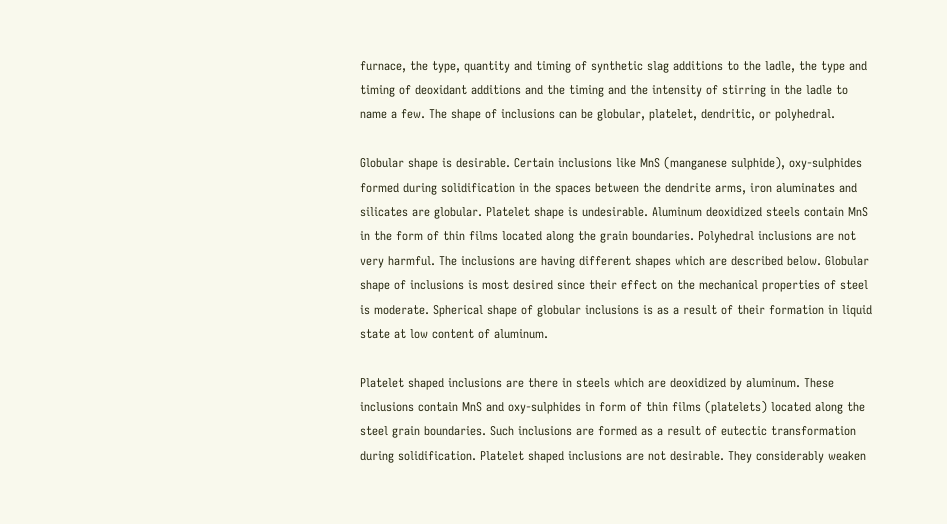furnace, the type, quantity and timing of synthetic slag additions to the ladle, the type and timing of deoxidant additions and the timing and the intensity of stirring in the ladle to name a few. The shape of inclusions can be globular, platelet, dendritic, or polyhedral.

Globular shape is desirable. Certain inclusions like MnS (manganese sulphide), oxy-sulphides formed during solidification in the spaces between the dendrite arms, iron aluminates and silicates are globular. Platelet shape is undesirable. Aluminum deoxidized steels contain MnS in the form of thin films located along the grain boundaries. Polyhedral inclusions are not very harmful. The inclusions are having different shapes which are described below. Globular shape of inclusions is most desired since their effect on the mechanical properties of steel is moderate. Spherical shape of globular inclusions is as a result of their formation in liquid state at low content of aluminum.

Platelet shaped inclusions are there in steels which are deoxidized by aluminum. These inclusions contain MnS and oxy-sulphides in form of thin films (platelets) located along the steel grain boundaries. Such inclusions are formed as a result of eutectic transformation during solidification. Platelet shaped inclusions are not desirable. They considerably weaken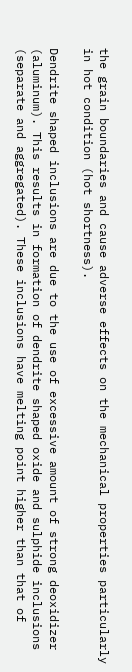the grain boundaries and cause adverse effects on the mechanical properties particularly in hot condition (hot shortness).

Dendrite shaped inclusions are due to the use of excessive amount of strong deoxidizer (aluminum). This results in formation of dendrite shaped oxide and sulphide inclusions (separate and aggregated). These inclusions have melting point higher than that of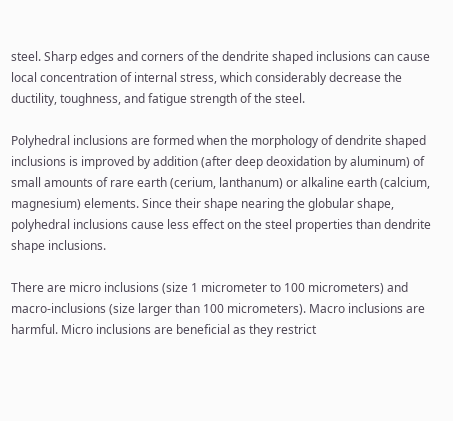steel. Sharp edges and corners of the dendrite shaped inclusions can cause local concentration of internal stress, which considerably decrease the ductility, toughness, and fatigue strength of the steel.

Polyhedral inclusions are formed when the morphology of dendrite shaped inclusions is improved by addition (after deep deoxidation by aluminum) of small amounts of rare earth (cerium, lanthanum) or alkaline earth (calcium, magnesium) elements. Since their shape nearing the globular shape, polyhedral inclusions cause less effect on the steel properties than dendrite shape inclusions.

There are micro inclusions (size 1 micrometer to 100 micrometers) and macro-inclusions (size larger than 100 micrometers). Macro inclusions are harmful. Micro inclusions are beneficial as they restrict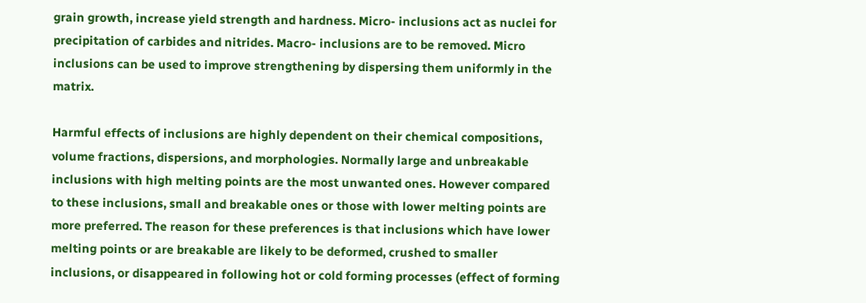grain growth, increase yield strength and hardness. Micro- inclusions act as nuclei for precipitation of carbides and nitrides. Macro- inclusions are to be removed. Micro inclusions can be used to improve strengthening by dispersing them uniformly in the matrix.

Harmful effects of inclusions are highly dependent on their chemical compositions, volume fractions, dispersions, and morphologies. Normally large and unbreakable inclusions with high melting points are the most unwanted ones. However compared to these inclusions, small and breakable ones or those with lower melting points are more preferred. The reason for these preferences is that inclusions which have lower melting points or are breakable are likely to be deformed, crushed to smaller inclusions, or disappeared in following hot or cold forming processes (effect of forming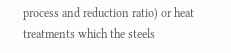process and reduction ratio) or heat treatments which the steels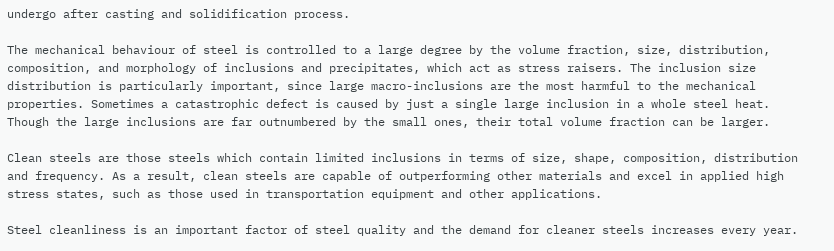undergo after casting and solidification process.

The mechanical behaviour of steel is controlled to a large degree by the volume fraction, size, distribution, composition, and morphology of inclusions and precipitates, which act as stress raisers. The inclusion size distribution is particularly important, since large macro-inclusions are the most harmful to the mechanical properties. Sometimes a catastrophic defect is caused by just a single large inclusion in a whole steel heat. Though the large inclusions are far outnumbered by the small ones, their total volume fraction can be larger.

Clean steels are those steels which contain limited inclusions in terms of size, shape, composition, distribution and frequency. As a result, clean steels are capable of outperforming other materials and excel in applied high stress states, such as those used in transportation equipment and other applications.

Steel cleanliness is an important factor of steel quality and the demand for cleaner steels increases every year.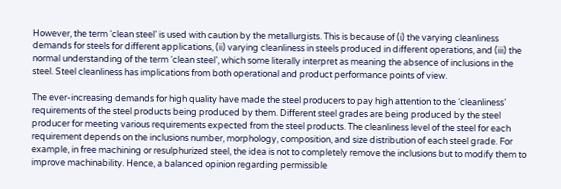However, the term ‘clean steel’ is used with caution by the metallurgists. This is because of (i) the varying cleanliness demands for steels for different applications, (ii) varying cleanliness in steels produced in different operations, and (iii) the normal understanding of the term ‘clean steel’, which some literally interpret as meaning the absence of inclusions in the steel. Steel cleanliness has implications from both operational and product performance points of view.

The ever-increasing demands for high quality have made the steel producers to pay high attention to the ‘cleanliness’ requirements of the steel products being produced by them. Different steel grades are being produced by the steel producer for meeting various requirements expected from the steel products. The cleanliness level of the steel for each requirement depends on the inclusions number, morphology, composition, and size distribution of each steel grade. For example, in free machining or resulphurized steel, the idea is not to completely remove the inclusions but to modify them to improve machinability. Hence, a balanced opinion regarding permissible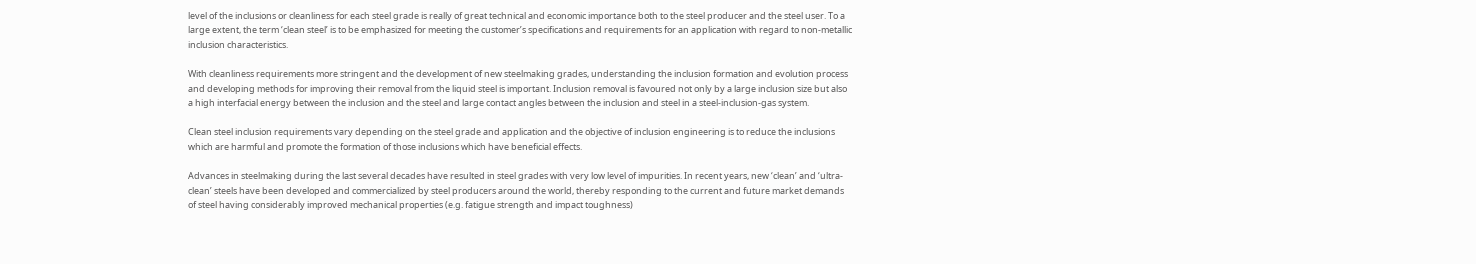level of the inclusions or cleanliness for each steel grade is really of great technical and economic importance both to the steel producer and the steel user. To a large extent, the term ‘clean steel’ is to be emphasized for meeting the customer’s specifications and requirements for an application with regard to non-metallic inclusion characteristics.

With cleanliness requirements more stringent and the development of new steelmaking grades, understanding the inclusion formation and evolution process and developing methods for improving their removal from the liquid steel is important. Inclusion removal is favoured not only by a large inclusion size but also a high interfacial energy between the inclusion and the steel and large contact angles between the inclusion and steel in a steel-inclusion-gas system.

Clean steel inclusion requirements vary depending on the steel grade and application and the objective of inclusion engineering is to reduce the inclusions which are harmful and promote the formation of those inclusions which have beneficial effects.

Advances in steelmaking during the last several decades have resulted in steel grades with very low level of impurities. In recent years, new ‘clean’ and ‘ultra-clean’ steels have been developed and commercialized by steel producers around the world, thereby responding to the current and future market demands of steel having considerably improved mechanical properties (e.g. fatigue strength and impact toughness)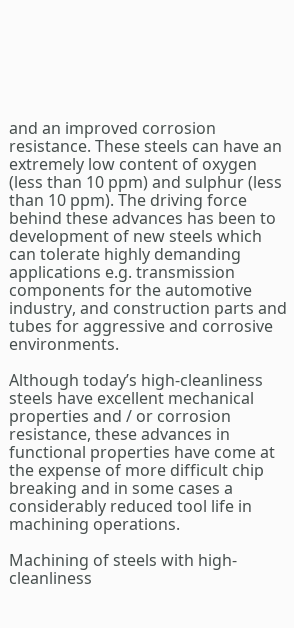and an improved corrosion resistance. These steels can have an extremely low content of oxygen (less than 10 ppm) and sulphur (less than 10 ppm). The driving force behind these advances has been to development of new steels which can tolerate highly demanding applications e.g. transmission components for the automotive industry, and construction parts and tubes for aggressive and corrosive environments.

Although today’s high-cleanliness steels have excellent mechanical properties and / or corrosion resistance, these advances in functional properties have come at the expense of more difficult chip breaking and in some cases a considerably reduced tool life in machining operations.

Machining of steels with high-cleanliness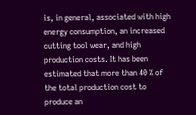is, in general, associated with high energy consumption, an increased cutting tool wear, and high production costs. It has been estimated that more than 40 % of the total production cost to produce an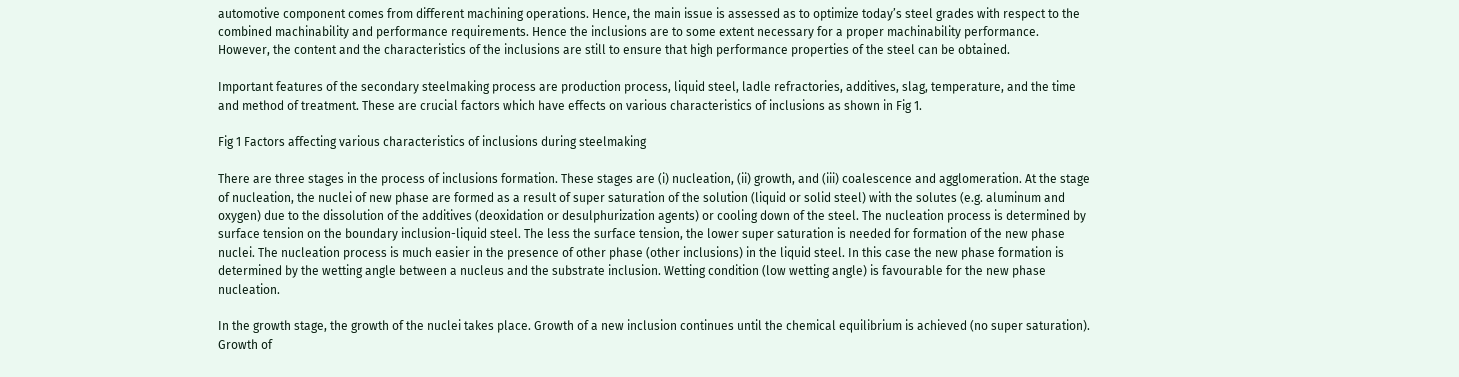automotive component comes from different machining operations. Hence, the main issue is assessed as to optimize today’s steel grades with respect to the combined machinability and performance requirements. Hence the inclusions are to some extent necessary for a proper machinability performance. However, the content and the characteristics of the inclusions are still to ensure that high performance properties of the steel can be obtained.

Important features of the secondary steelmaking process are production process, liquid steel, ladle refractories, additives, slag, temperature, and the time and method of treatment. These are crucial factors which have effects on various characteristics of inclusions as shown in Fig 1.

Fig 1 Factors affecting various characteristics of inclusions during steelmaking

There are three stages in the process of inclusions formation. These stages are (i) nucleation, (ii) growth, and (iii) coalescence and agglomeration. At the stage of nucleation, the nuclei of new phase are formed as a result of super saturation of the solution (liquid or solid steel) with the solutes (e.g. aluminum and oxygen) due to the dissolution of the additives (deoxidation or desulphurization agents) or cooling down of the steel. The nucleation process is determined by surface tension on the boundary inclusion-liquid steel. The less the surface tension, the lower super saturation is needed for formation of the new phase nuclei. The nucleation process is much easier in the presence of other phase (other inclusions) in the liquid steel. In this case the new phase formation is determined by the wetting angle between a nucleus and the substrate inclusion. Wetting condition (low wetting angle) is favourable for the new phase nucleation.

In the growth stage, the growth of the nuclei takes place. Growth of a new inclusion continues until the chemical equilibrium is achieved (no super saturation). Growth of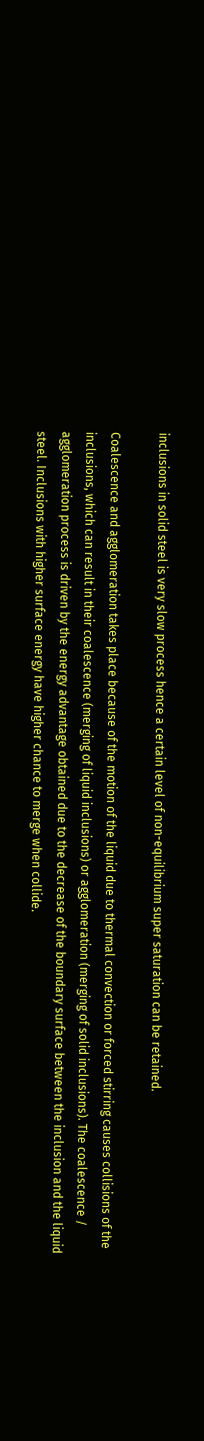inclusions in solid steel is very slow process hence a certain level of non-equilibrium super saturation can be retained.

Coalescence and agglomeration takes place because of the motion of the liquid due to thermal convection or forced stirring causes collisions of the inclusions, which can result in their coalescence (merging of liquid inclusions) or agglomeration (merging of solid inclusions). The coalescence / agglomeration process is driven by the energy advantage obtained due to the decrease of the boundary surface between the inclusion and the liquid steel. Inclusions with higher surface energy have higher chance to merge when collide.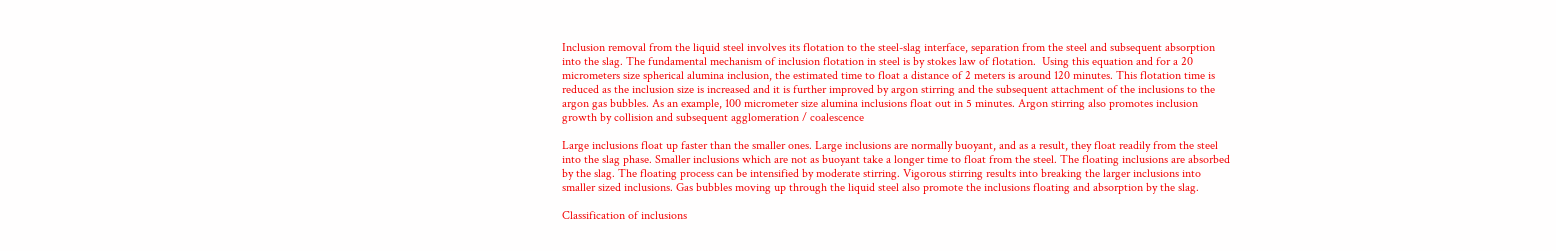Inclusion removal from the liquid steel involves its flotation to the steel-slag interface, separation from the steel and subsequent absorption into the slag. The fundamental mechanism of inclusion flotation in steel is by stokes law of flotation.  Using this equation and for a 20 micrometers size spherical alumina inclusion, the estimated time to float a distance of 2 meters is around 120 minutes. This flotation time is reduced as the inclusion size is increased and it is further improved by argon stirring and the subsequent attachment of the inclusions to the argon gas bubbles. As an example, 100 micrometer size alumina inclusions float out in 5 minutes. Argon stirring also promotes inclusion growth by collision and subsequent agglomeration / coalescence

Large inclusions float up faster than the smaller ones. Large inclusions are normally buoyant, and as a result, they float readily from the steel into the slag phase. Smaller inclusions which are not as buoyant take a longer time to float from the steel. The floating inclusions are absorbed by the slag. The floating process can be intensified by moderate stirring. Vigorous stirring results into breaking the larger inclusions into smaller sized inclusions. Gas bubbles moving up through the liquid steel also promote the inclusions floating and absorption by the slag.

Classification of inclusions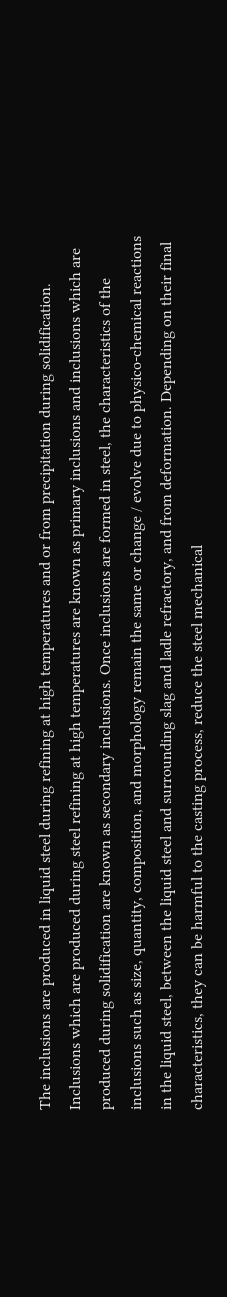The inclusions are produced in liquid steel during refining at high temperatures and or from precipitation during solidification. Inclusions which are produced during steel refining at high temperatures are known as primary inclusions and inclusions which are produced during solidification are known as secondary inclusions. Once inclusions are formed in steel, the characteristics of the inclusions such as size, quantity, composition, and morphology remain the same or change / evolve due to physico-chemical reactions in the liquid steel, between the liquid steel and surrounding slag and ladle refractory, and from deformation. Depending on their final characteristics, they can be harmful to the casting process, reduce the steel mechanical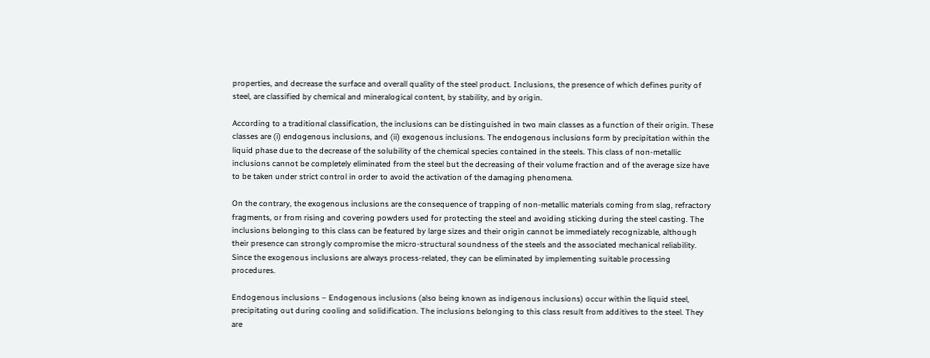properties, and decrease the surface and overall quality of the steel product. Inclusions, the presence of which defines purity of steel, are classified by chemical and mineralogical content, by stability, and by origin.

According to a traditional classification, the inclusions can be distinguished in two main classes as a function of their origin. These classes are (i) endogenous inclusions, and (ii) exogenous inclusions. The endogenous inclusions form by precipitation within the liquid phase due to the decrease of the solubility of the chemical species contained in the steels. This class of non-metallic inclusions cannot be completely eliminated from the steel but the decreasing of their volume fraction and of the average size have to be taken under strict control in order to avoid the activation of the damaging phenomena.

On the contrary, the exogenous inclusions are the consequence of trapping of non-metallic materials coming from slag, refractory fragments, or from rising and covering powders used for protecting the steel and avoiding sticking during the steel casting. The inclusions belonging to this class can be featured by large sizes and their origin cannot be immediately recognizable, although their presence can strongly compromise the micro-structural soundness of the steels and the associated mechanical reliability. Since the exogenous inclusions are always process-related, they can be eliminated by implementing suitable processing procedures.

Endogenous inclusions – Endogenous inclusions (also being known as indigenous inclusions) occur within the liquid steel, precipitating out during cooling and solidification. The inclusions belonging to this class result from additives to the steel. They are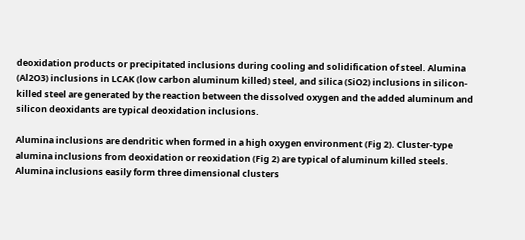deoxidation products or precipitated inclusions during cooling and solidification of steel. Alumina (Al2O3) inclusions in LCAK (low carbon aluminum killed) steel, and silica (SiO2) inclusions in silicon-killed steel are generated by the reaction between the dissolved oxygen and the added aluminum and silicon deoxidants are typical deoxidation inclusions.

Alumina inclusions are dendritic when formed in a high oxygen environment (Fig 2). Cluster-type alumina inclusions from deoxidation or reoxidation (Fig 2) are typical of aluminum killed steels. Alumina inclusions easily form three dimensional clusters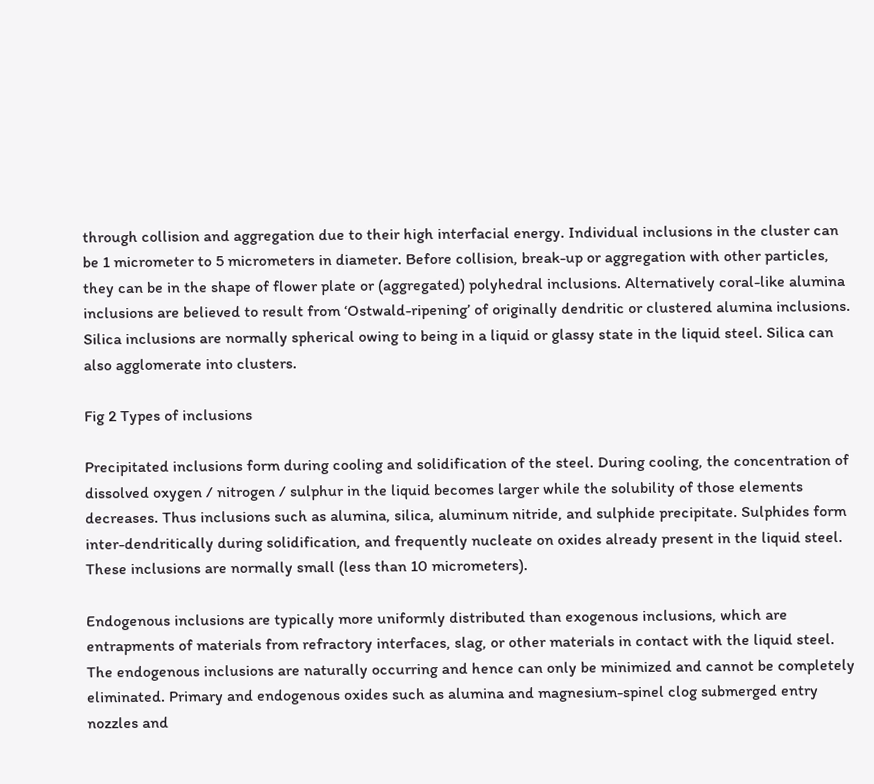through collision and aggregation due to their high interfacial energy. Individual inclusions in the cluster can be 1 micrometer to 5 micrometers in diameter. Before collision, break-up or aggregation with other particles, they can be in the shape of flower plate or (aggregated) polyhedral inclusions. Alternatively coral-like alumina inclusions are believed to result from ‘Ostwald-ripening’ of originally dendritic or clustered alumina inclusions. Silica inclusions are normally spherical owing to being in a liquid or glassy state in the liquid steel. Silica can also agglomerate into clusters.

Fig 2 Types of inclusions

Precipitated inclusions form during cooling and solidification of the steel. During cooling, the concentration of dissolved oxygen / nitrogen / sulphur in the liquid becomes larger while the solubility of those elements decreases. Thus inclusions such as alumina, silica, aluminum nitride, and sulphide precipitate. Sulphides form inter-dendritically during solidification, and frequently nucleate on oxides already present in the liquid steel. These inclusions are normally small (less than 10 micrometers).

Endogenous inclusions are typically more uniformly distributed than exogenous inclusions, which are entrapments of materials from refractory interfaces, slag, or other materials in contact with the liquid steel. The endogenous inclusions are naturally occurring and hence can only be minimized and cannot be completely eliminated. Primary and endogenous oxides such as alumina and magnesium-spinel clog submerged entry nozzles and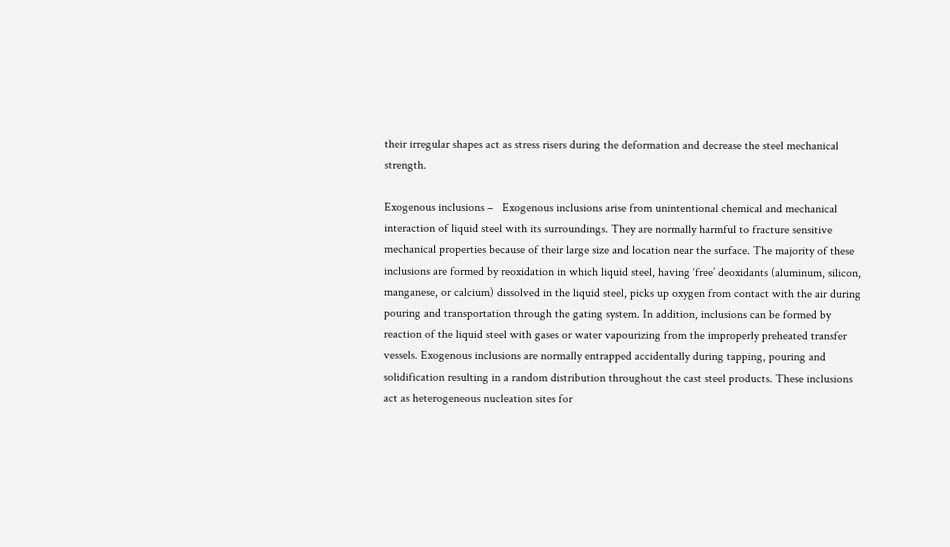their irregular shapes act as stress risers during the deformation and decrease the steel mechanical strength.

Exogenous inclusions –   Exogenous inclusions arise from unintentional chemical and mechanical interaction of liquid steel with its surroundings. They are normally harmful to fracture sensitive mechanical properties because of their large size and location near the surface. The majority of these inclusions are formed by reoxidation in which liquid steel, having ‘free’ deoxidants (aluminum, silicon, manganese, or calcium) dissolved in the liquid steel, picks up oxygen from contact with the air during pouring and transportation through the gating system. In addition, inclusions can be formed by reaction of the liquid steel with gases or water vapourizing from the improperly preheated transfer vessels. Exogenous inclusions are normally entrapped accidentally during tapping, pouring and solidification resulting in a random distribution throughout the cast steel products. These inclusions act as heterogeneous nucleation sites for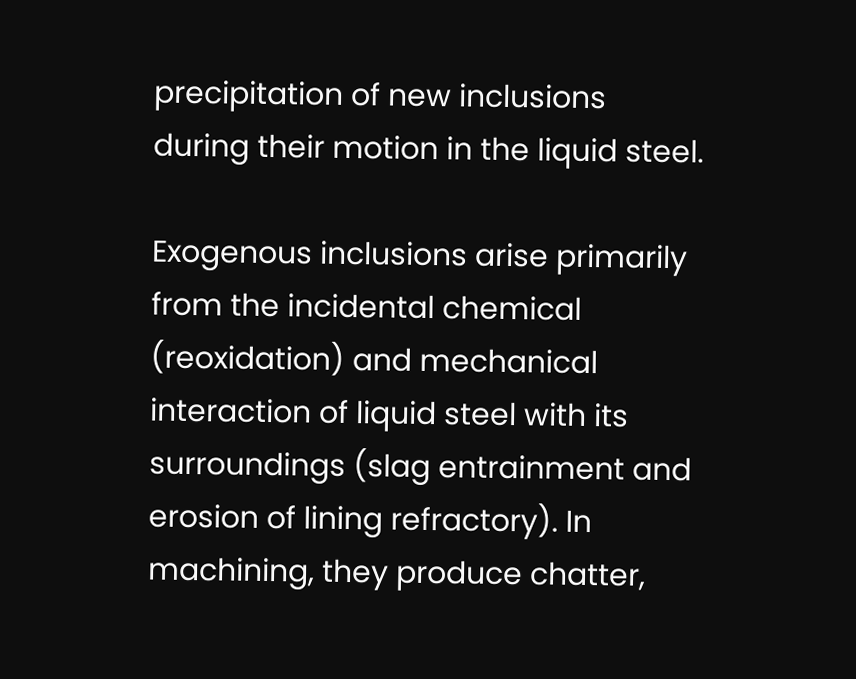precipitation of new inclusions during their motion in the liquid steel.

Exogenous inclusions arise primarily from the incidental chemical (reoxidation) and mechanical interaction of liquid steel with its surroundings (slag entrainment and erosion of lining refractory). In machining, they produce chatter,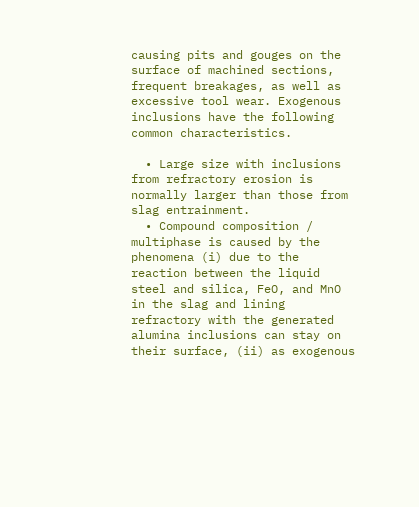causing pits and gouges on the surface of machined sections, frequent breakages, as well as excessive tool wear. Exogenous inclusions have the following common characteristics.

  • Large size with inclusions from refractory erosion is normally larger than those from slag entrainment.
  • Compound composition / multiphase is caused by the phenomena (i) due to the reaction between the liquid steel and silica, FeO, and MnO in the slag and lining refractory with the generated alumina inclusions can stay on their surface, (ii) as exogenous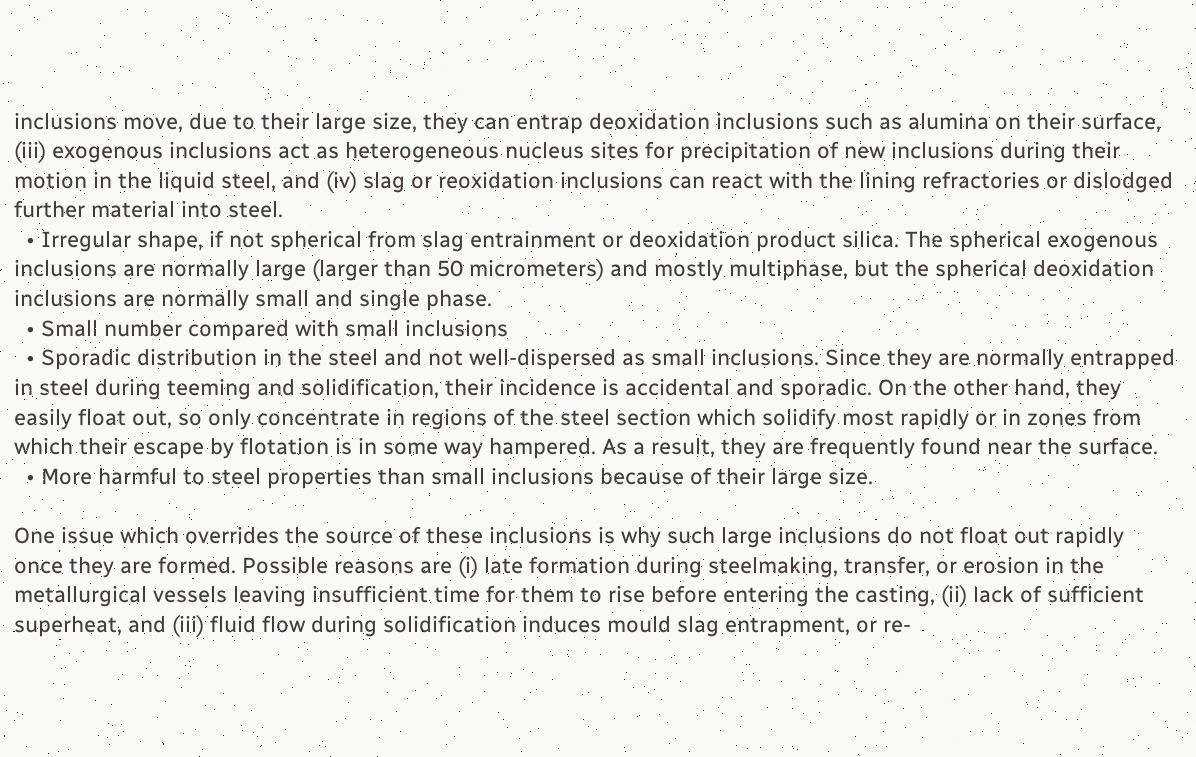inclusions move, due to their large size, they can entrap deoxidation inclusions such as alumina on their surface, (iii) exogenous inclusions act as heterogeneous nucleus sites for precipitation of new inclusions during their motion in the liquid steel, and (iv) slag or reoxidation inclusions can react with the lining refractories or dislodged further material into steel.
  • Irregular shape, if not spherical from slag entrainment or deoxidation product silica. The spherical exogenous inclusions are normally large (larger than 50 micrometers) and mostly multiphase, but the spherical deoxidation inclusions are normally small and single phase.
  • Small number compared with small inclusions
  • Sporadic distribution in the steel and not well-dispersed as small inclusions. Since they are normally entrapped in steel during teeming and solidification, their incidence is accidental and sporadic. On the other hand, they easily float out, so only concentrate in regions of the steel section which solidify most rapidly or in zones from which their escape by flotation is in some way hampered. As a result, they are frequently found near the surface.
  • More harmful to steel properties than small inclusions because of their large size.

One issue which overrides the source of these inclusions is why such large inclusions do not float out rapidly once they are formed. Possible reasons are (i) late formation during steelmaking, transfer, or erosion in the metallurgical vessels leaving insufficient time for them to rise before entering the casting, (ii) lack of sufficient superheat, and (iii) fluid flow during solidification induces mould slag entrapment, or re-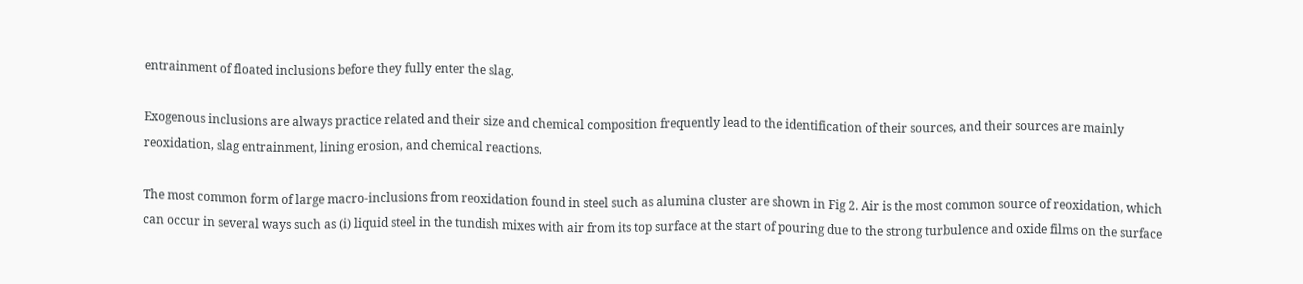entrainment of floated inclusions before they fully enter the slag.

Exogenous inclusions are always practice related and their size and chemical composition frequently lead to the identification of their sources, and their sources are mainly reoxidation, slag entrainment, lining erosion, and chemical reactions.

The most common form of large macro-inclusions from reoxidation found in steel such as alumina cluster are shown in Fig 2. Air is the most common source of reoxidation, which can occur in several ways such as (i) liquid steel in the tundish mixes with air from its top surface at the start of pouring due to the strong turbulence and oxide films on the surface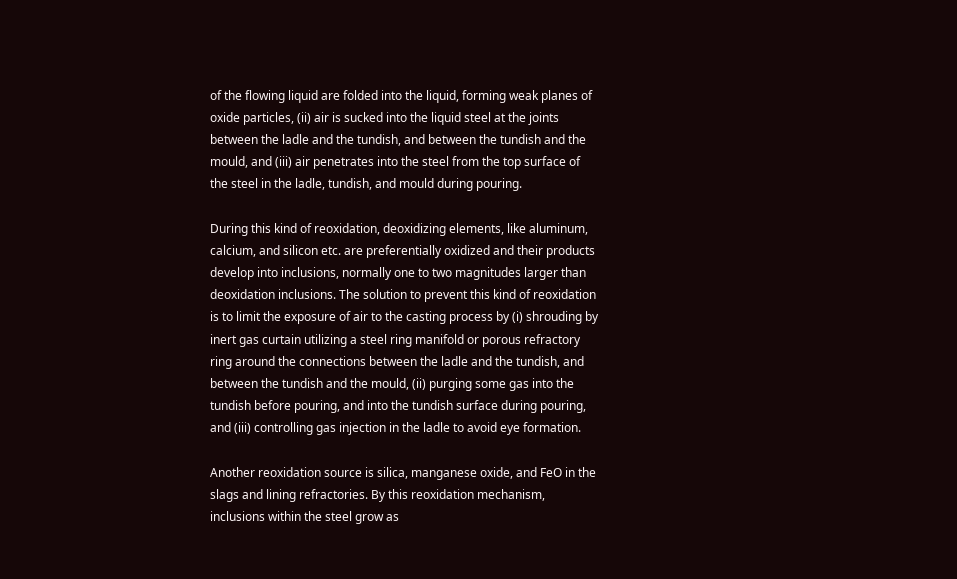of the flowing liquid are folded into the liquid, forming weak planes of oxide particles, (ii) air is sucked into the liquid steel at the joints between the ladle and the tundish, and between the tundish and the mould, and (iii) air penetrates into the steel from the top surface of the steel in the ladle, tundish, and mould during pouring.

During this kind of reoxidation, deoxidizing elements, like aluminum, calcium, and silicon etc. are preferentially oxidized and their products develop into inclusions, normally one to two magnitudes larger than deoxidation inclusions. The solution to prevent this kind of reoxidation is to limit the exposure of air to the casting process by (i) shrouding by inert gas curtain utilizing a steel ring manifold or porous refractory ring around the connections between the ladle and the tundish, and between the tundish and the mould, (ii) purging some gas into the tundish before pouring, and into the tundish surface during pouring, and (iii) controlling gas injection in the ladle to avoid eye formation.

Another reoxidation source is silica, manganese oxide, and FeO in the slags and lining refractories. By this reoxidation mechanism, inclusions within the steel grow as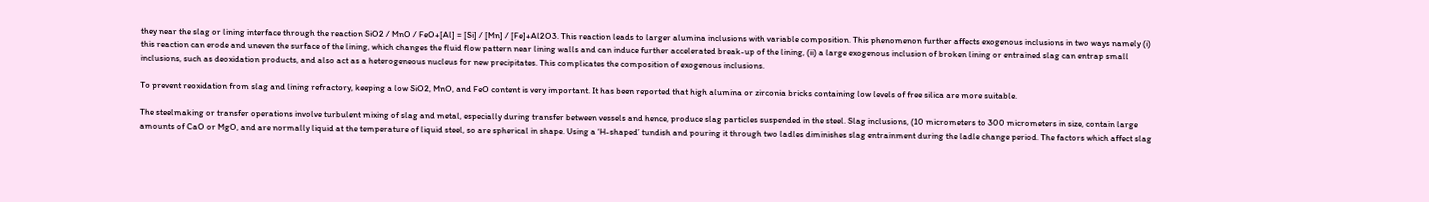they near the slag or lining interface through the reaction SiO2 / MnO / FeO+[Al] = [Si] / [Mn] / [Fe]+Al2O3. This reaction leads to larger alumina inclusions with variable composition. This phenomenon further affects exogenous inclusions in two ways namely (i) this reaction can erode and uneven the surface of the lining, which changes the fluid flow pattern near lining walls and can induce further accelerated break-up of the lining, (ii) a large exogenous inclusion of broken lining or entrained slag can entrap small inclusions, such as deoxidation products, and also act as a heterogeneous nucleus for new precipitates. This complicates the composition of exogenous inclusions.

To prevent reoxidation from slag and lining refractory, keeping a low SiO2, MnO, and FeO content is very important. It has been reported that high alumina or zirconia bricks containing low levels of free silica are more suitable.

The steelmaking or transfer operations involve turbulent mixing of slag and metal, especially during transfer between vessels and hence, produce slag particles suspended in the steel. Slag inclusions, (10 micrometers to 300 micrometers in size, contain large amounts of CaO or MgO, and are normally liquid at the temperature of liquid steel, so are spherical in shape. Using a ‘H-shaped’ tundish and pouring it through two ladles diminishes slag entrainment during the ladle change period. The factors which affect slag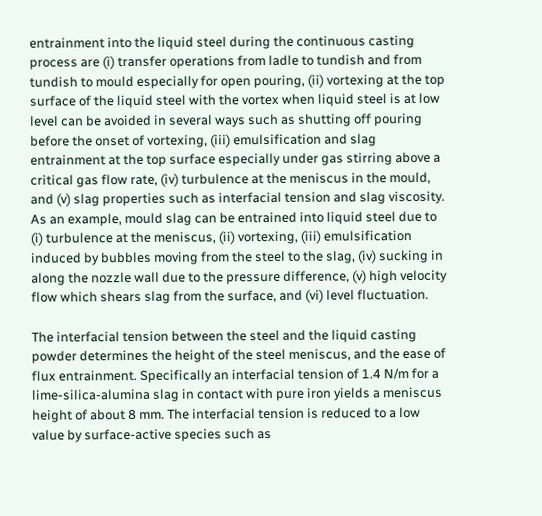entrainment into the liquid steel during the continuous casting process are (i) transfer operations from ladle to tundish and from tundish to mould especially for open pouring, (ii) vortexing at the top surface of the liquid steel with the vortex when liquid steel is at low level can be avoided in several ways such as shutting off pouring before the onset of vortexing, (iii) emulsification and slag entrainment at the top surface especially under gas stirring above a critical gas flow rate, (iv) turbulence at the meniscus in the mould, and (v) slag properties such as interfacial tension and slag viscosity. As an example, mould slag can be entrained into liquid steel due to (i) turbulence at the meniscus, (ii) vortexing, (iii) emulsification induced by bubbles moving from the steel to the slag, (iv) sucking in along the nozzle wall due to the pressure difference, (v) high velocity flow which shears slag from the surface, and (vi) level fluctuation.

The interfacial tension between the steel and the liquid casting powder determines the height of the steel meniscus, and the ease of flux entrainment. Specifically an interfacial tension of 1.4 N/m for a lime-silica-alumina slag in contact with pure iron yields a meniscus height of about 8 mm. The interfacial tension is reduced to a low value by surface-active species such as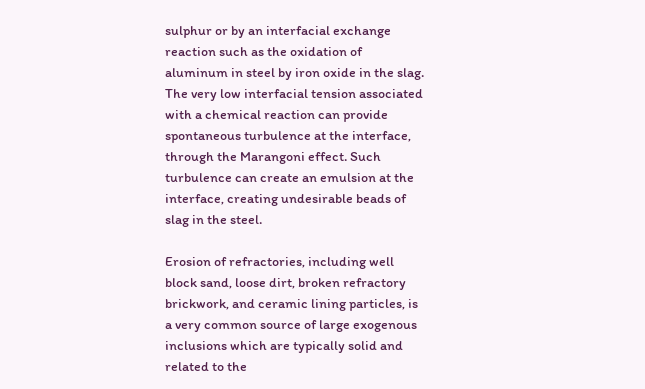sulphur or by an interfacial exchange reaction such as the oxidation of aluminum in steel by iron oxide in the slag. The very low interfacial tension associated with a chemical reaction can provide spontaneous turbulence at the interface, through the Marangoni effect. Such turbulence can create an emulsion at the interface, creating undesirable beads of slag in the steel.

Erosion of refractories, including well block sand, loose dirt, broken refractory brickwork, and ceramic lining particles, is a very common source of large exogenous inclusions which are typically solid and related to the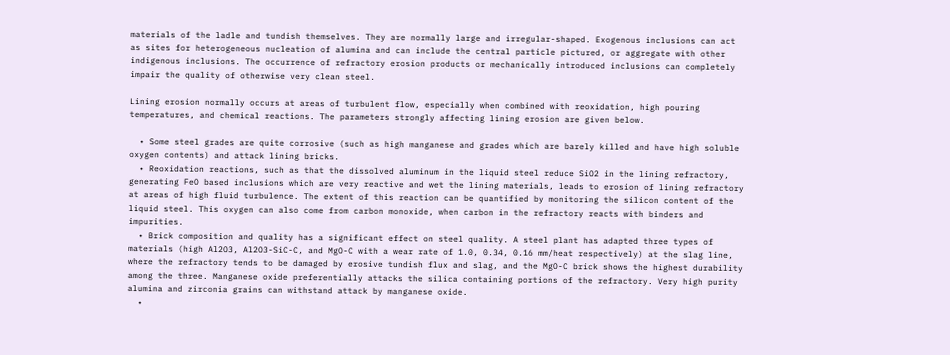materials of the ladle and tundish themselves. They are normally large and irregular-shaped. Exogenous inclusions can act as sites for heterogeneous nucleation of alumina and can include the central particle pictured, or aggregate with other indigenous inclusions. The occurrence of refractory erosion products or mechanically introduced inclusions can completely impair the quality of otherwise very clean steel.

Lining erosion normally occurs at areas of turbulent flow, especially when combined with reoxidation, high pouring temperatures, and chemical reactions. The parameters strongly affecting lining erosion are given below.

  • Some steel grades are quite corrosive (such as high manganese and grades which are barely killed and have high soluble oxygen contents) and attack lining bricks.
  • Reoxidation reactions, such as that the dissolved aluminum in the liquid steel reduce SiO2 in the lining refractory, generating FeO based inclusions which are very reactive and wet the lining materials, leads to erosion of lining refractory at areas of high fluid turbulence. The extent of this reaction can be quantified by monitoring the silicon content of the liquid steel. This oxygen can also come from carbon monoxide, when carbon in the refractory reacts with binders and impurities.
  • Brick composition and quality has a significant effect on steel quality. A steel plant has adapted three types of materials (high Al2O3, Al2O3-SiC-C, and MgO-C with a wear rate of 1.0, 0.34, 0.16 mm/heat respectively) at the slag line, where the refractory tends to be damaged by erosive tundish flux and slag, and the MgO-C brick shows the highest durability among the three. Manganese oxide preferentially attacks the silica containing portions of the refractory. Very high purity alumina and zirconia grains can withstand attack by manganese oxide.
  •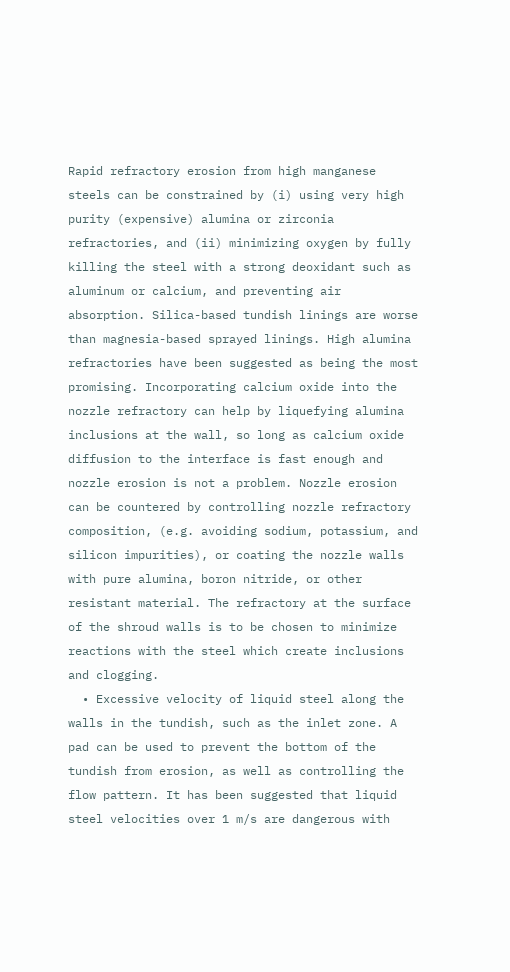Rapid refractory erosion from high manganese steels can be constrained by (i) using very high purity (expensive) alumina or zirconia refractories, and (ii) minimizing oxygen by fully killing the steel with a strong deoxidant such as aluminum or calcium, and preventing air absorption. Silica-based tundish linings are worse than magnesia-based sprayed linings. High alumina refractories have been suggested as being the most promising. Incorporating calcium oxide into the nozzle refractory can help by liquefying alumina inclusions at the wall, so long as calcium oxide diffusion to the interface is fast enough and nozzle erosion is not a problem. Nozzle erosion can be countered by controlling nozzle refractory composition, (e.g. avoiding sodium, potassium, and silicon impurities), or coating the nozzle walls with pure alumina, boron nitride, or other resistant material. The refractory at the surface of the shroud walls is to be chosen to minimize reactions with the steel which create inclusions and clogging.
  • Excessive velocity of liquid steel along the walls in the tundish, such as the inlet zone. A pad can be used to prevent the bottom of the tundish from erosion, as well as controlling the flow pattern. It has been suggested that liquid steel velocities over 1 m/s are dangerous with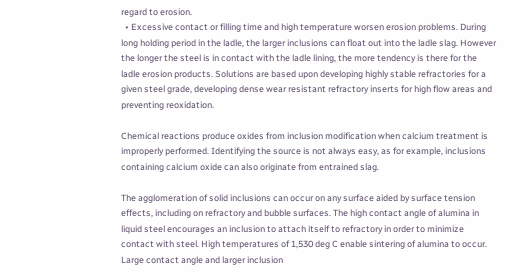regard to erosion.
  • Excessive contact or filling time and high temperature worsen erosion problems. During long holding period in the ladle, the larger inclusions can float out into the ladle slag. However the longer the steel is in contact with the ladle lining, the more tendency is there for the ladle erosion products. Solutions are based upon developing highly stable refractories for a given steel grade, developing dense wear resistant refractory inserts for high flow areas and preventing reoxidation.

Chemical reactions produce oxides from inclusion modification when calcium treatment is improperly performed. Identifying the source is not always easy, as for example, inclusions containing calcium oxide can also originate from entrained slag.

The agglomeration of solid inclusions can occur on any surface aided by surface tension effects, including on refractory and bubble surfaces. The high contact angle of alumina in liquid steel encourages an inclusion to attach itself to refractory in order to minimize contact with steel. High temperatures of 1,530 deg C enable sintering of alumina to occur. Large contact angle and larger inclusion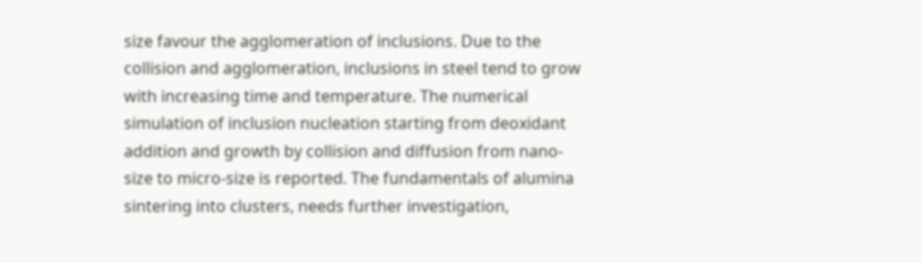size favour the agglomeration of inclusions. Due to the collision and agglomeration, inclusions in steel tend to grow with increasing time and temperature. The numerical simulation of inclusion nucleation starting from deoxidant addition and growth by collision and diffusion from nano-size to micro-size is reported. The fundamentals of alumina sintering into clusters, needs further investigation,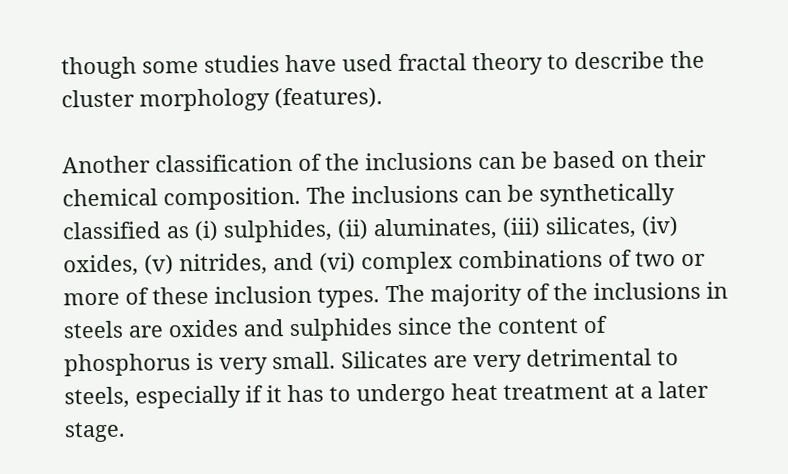though some studies have used fractal theory to describe the cluster morphology (features).

Another classification of the inclusions can be based on their chemical composition. The inclusions can be synthetically classified as (i) sulphides, (ii) aluminates, (iii) silicates, (iv) oxides, (v) nitrides, and (vi) complex combinations of two or more of these inclusion types. The majority of the inclusions in steels are oxides and sulphides since the content of phosphorus is very small. Silicates are very detrimental to steels, especially if it has to undergo heat treatment at a later stage.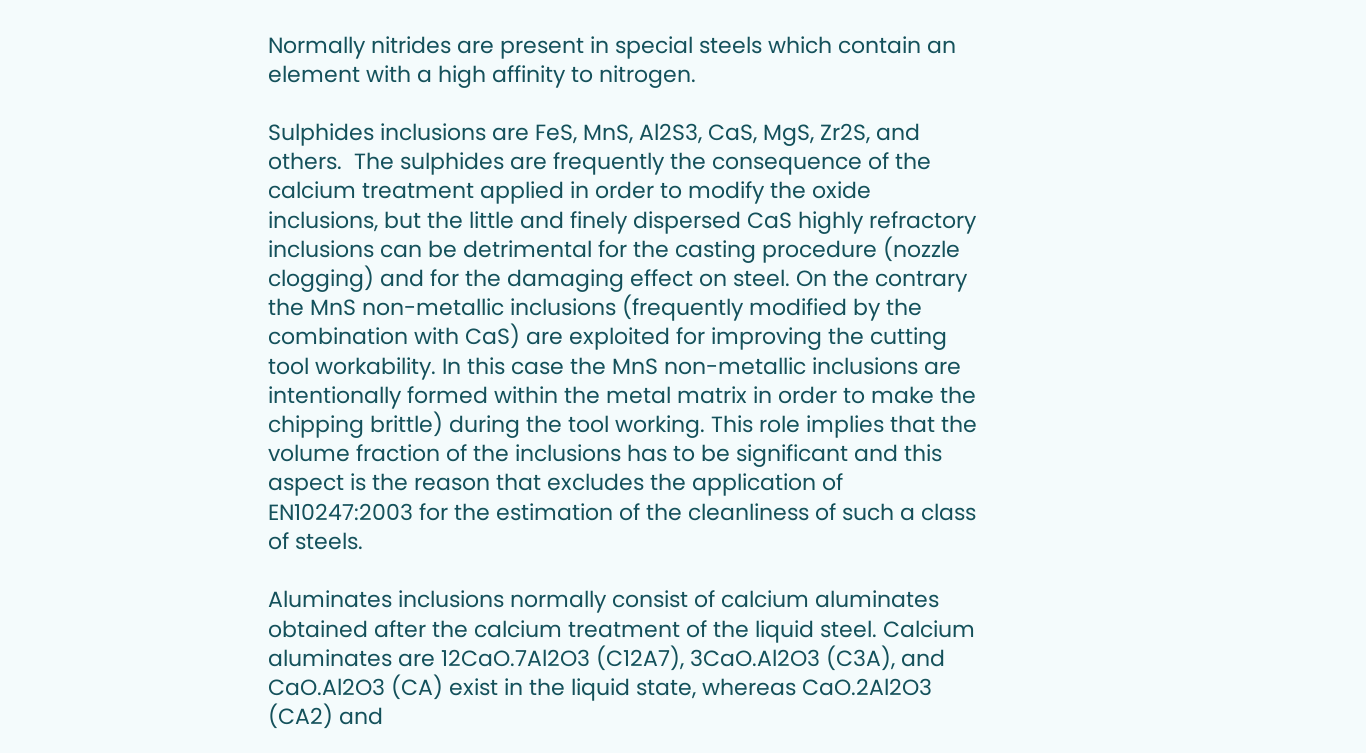Normally nitrides are present in special steels which contain an element with a high affinity to nitrogen.

Sulphides inclusions are FeS, MnS, Al2S3, CaS, MgS, Zr2S, and others.  The sulphides are frequently the consequence of the calcium treatment applied in order to modify the oxide inclusions, but the little and finely dispersed CaS highly refractory inclusions can be detrimental for the casting procedure (nozzle clogging) and for the damaging effect on steel. On the contrary the MnS non-metallic inclusions (frequently modified by the combination with CaS) are exploited for improving the cutting tool workability. In this case the MnS non-metallic inclusions are intentionally formed within the metal matrix in order to make the chipping brittle) during the tool working. This role implies that the volume fraction of the inclusions has to be significant and this aspect is the reason that excludes the application of EN10247:2003 for the estimation of the cleanliness of such a class of steels.

Aluminates inclusions normally consist of calcium aluminates obtained after the calcium treatment of the liquid steel. Calcium aluminates are 12CaO.7Al2O3 (C12A7), 3CaO.Al2O3 (C3A), and CaO.Al2O3 (CA) exist in the liquid state, whereas CaO.2Al2O3 (CA2) and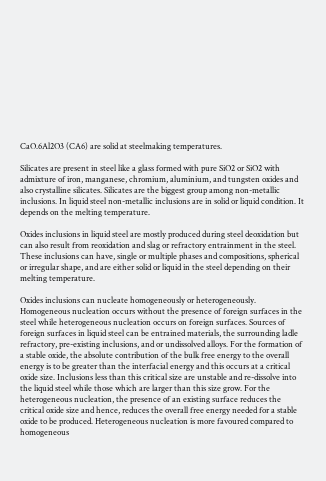CaO.6Al2O3 (CA6) are solid at steelmaking temperatures.

Silicates are present in steel like a glass formed with pure SiO2 or SiO2 with admixture of iron, manganese, chromium, aluminium, and tungsten oxides and also crystalline silicates. Silicates are the biggest group among non-metallic inclusions. In liquid steel non-metallic inclusions are in solid or liquid condition. It depends on the melting temperature.

Oxides inclusions in liquid steel are mostly produced during steel deoxidation but can also result from reoxidation and slag or refractory entrainment in the steel. These inclusions can have, single or multiple phases and compositions, spherical or irregular shape, and are either solid or liquid in the steel depending on their melting temperature.

Oxides inclusions can nucleate homogeneously or heterogeneously. Homogeneous nucleation occurs without the presence of foreign surfaces in the steel while heterogeneous nucleation occurs on foreign surfaces. Sources of foreign surfaces in liquid steel can be entrained materials, the surrounding ladle refractory, pre-existing inclusions, and or undissolved alloys. For the formation of a stable oxide, the absolute contribution of the bulk free energy to the overall energy is to be greater than the interfacial energy and this occurs at a critical oxide size. Inclusions less than this critical size are unstable and re-dissolve into the liquid steel while those which are larger than this size grow. For the heterogeneous nucleation, the presence of an existing surface reduces the critical oxide size and hence, reduces the overall free energy needed for a stable oxide to be produced. Heterogeneous nucleation is more favoured compared to homogeneous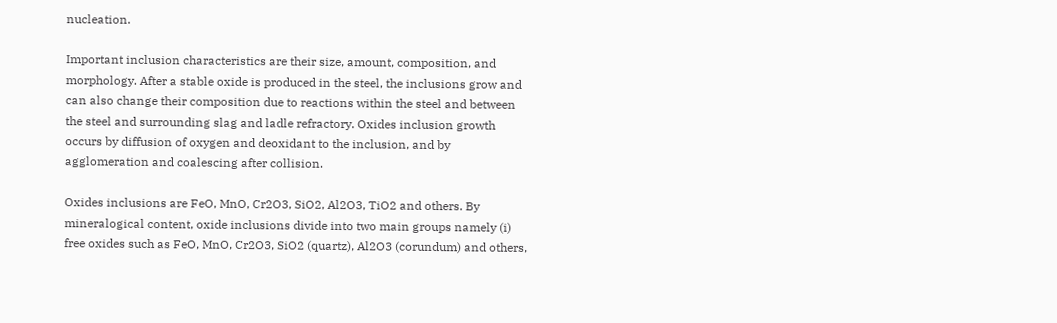nucleation.

Important inclusion characteristics are their size, amount, composition, and morphology. After a stable oxide is produced in the steel, the inclusions grow and can also change their composition due to reactions within the steel and between the steel and surrounding slag and ladle refractory. Oxides inclusion growth occurs by diffusion of oxygen and deoxidant to the inclusion, and by agglomeration and coalescing after collision.

Oxides inclusions are FeO, MnO, Cr2O3, SiO2, Al2O3, TiO2 and others. By mineralogical content, oxide inclusions divide into two main groups namely (i) free oxides such as FeO, MnO, Cr2O3, SiO2 (quartz), Al2O3 (corundum) and others,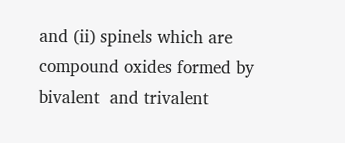and (ii) spinels which are compound oxides formed by bivalent  and trivalent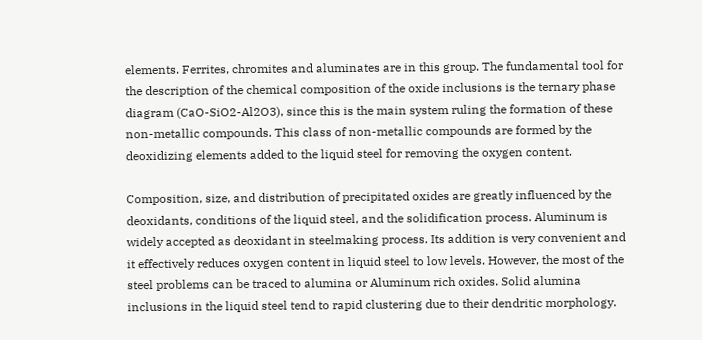elements. Ferrites, chromites and aluminates are in this group. The fundamental tool for the description of the chemical composition of the oxide inclusions is the ternary phase diagram (CaO-SiO2-Al2O3), since this is the main system ruling the formation of these non-metallic compounds. This class of non-metallic compounds are formed by the deoxidizing elements added to the liquid steel for removing the oxygen content.

Composition, size, and distribution of precipitated oxides are greatly influenced by the deoxidants, conditions of the liquid steel, and the solidification process. Aluminum is widely accepted as deoxidant in steelmaking process. Its addition is very convenient and it effectively reduces oxygen content in liquid steel to low levels. However, the most of the steel problems can be traced to alumina or Aluminum rich oxides. Solid alumina inclusions in the liquid steel tend to rapid clustering due to their dendritic morphology.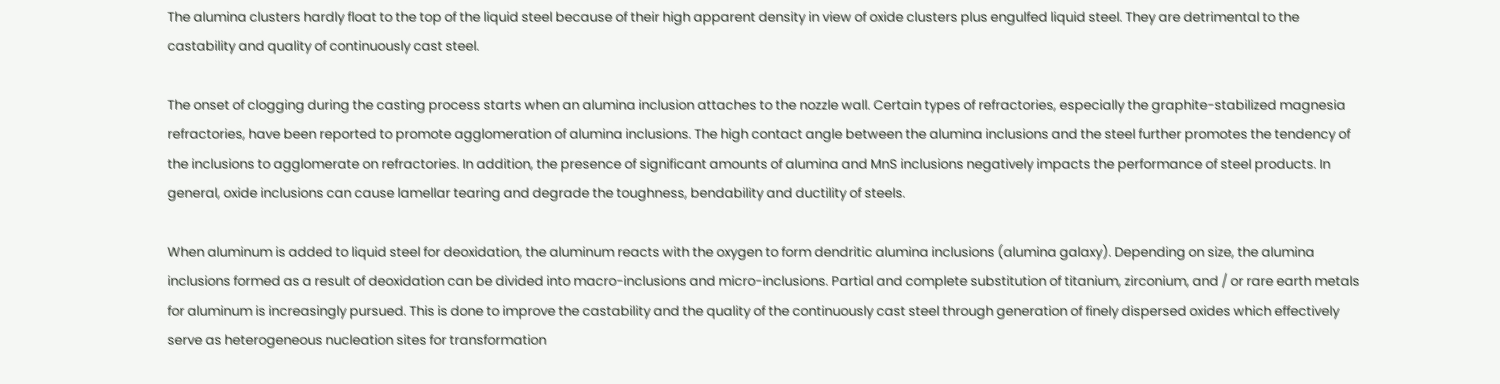The alumina clusters hardly float to the top of the liquid steel because of their high apparent density in view of oxide clusters plus engulfed liquid steel. They are detrimental to the castability and quality of continuously cast steel.

The onset of clogging during the casting process starts when an alumina inclusion attaches to the nozzle wall. Certain types of refractories, especially the graphite-stabilized magnesia refractories, have been reported to promote agglomeration of alumina inclusions. The high contact angle between the alumina inclusions and the steel further promotes the tendency of the inclusions to agglomerate on refractories. In addition, the presence of significant amounts of alumina and MnS inclusions negatively impacts the performance of steel products. In general, oxide inclusions can cause lamellar tearing and degrade the toughness, bendability and ductility of steels.

When aluminum is added to liquid steel for deoxidation, the aluminum reacts with the oxygen to form dendritic alumina inclusions (alumina galaxy). Depending on size, the alumina inclusions formed as a result of deoxidation can be divided into macro-inclusions and micro-inclusions. Partial and complete substitution of titanium, zirconium, and / or rare earth metals for aluminum is increasingly pursued. This is done to improve the castability and the quality of the continuously cast steel through generation of finely dispersed oxides which effectively serve as heterogeneous nucleation sites for transformation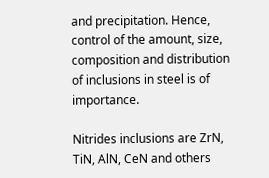and precipitation. Hence, control of the amount, size, composition and distribution of inclusions in steel is of importance.

Nitrides inclusions are ZrN, TiN, AlN, CeN and others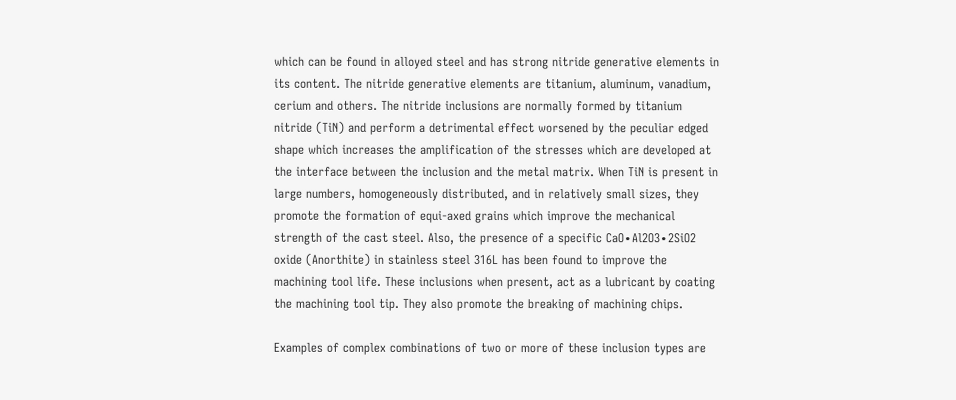which can be found in alloyed steel and has strong nitride generative elements in its content. The nitride generative elements are titanium, aluminum, vanadium, cerium and others. The nitride inclusions are normally formed by titanium nitride (TiN) and perform a detrimental effect worsened by the peculiar edged shape which increases the amplification of the stresses which are developed at the interface between the inclusion and the metal matrix. When TiN is present in large numbers, homogeneously distributed, and in relatively small sizes, they promote the formation of equi-axed grains which improve the mechanical strength of the cast steel. Also, the presence of a specific CaO∙Al2O3∙2SiO2 oxide (Anorthite) in stainless steel 316L has been found to improve the machining tool life. These inclusions when present, act as a lubricant by coating the machining tool tip. They also promote the breaking of machining chips.

Examples of complex combinations of two or more of these inclusion types are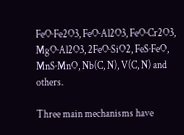FeO·Fe2O3, FeO·Al2O3, FeO·Cr2O3, MgO·Al2O3, 2FeO·SiO2, FeS·FeO, MnS·MnO, Nb(C, N), V(C, N) and others.

Three main mechanisms have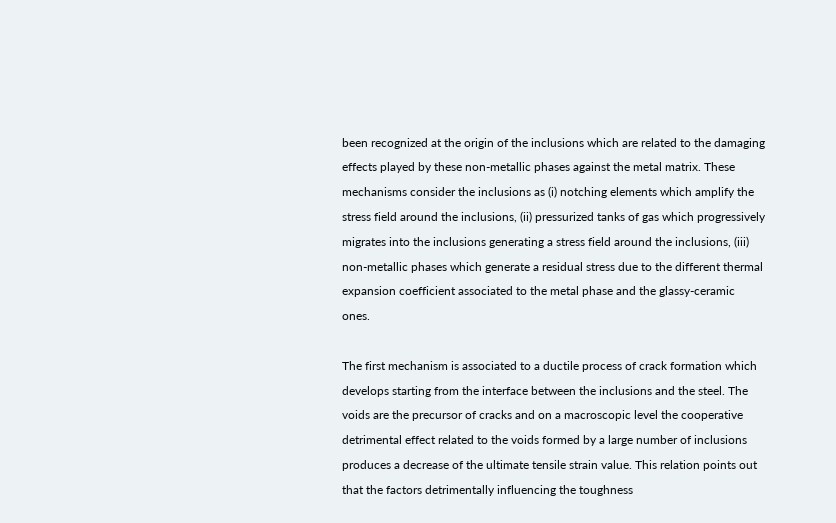been recognized at the origin of the inclusions which are related to the damaging effects played by these non-metallic phases against the metal matrix. These mechanisms consider the inclusions as (i) notching elements which amplify the stress field around the inclusions, (ii) pressurized tanks of gas which progressively migrates into the inclusions generating a stress field around the inclusions, (iii) non-metallic phases which generate a residual stress due to the different thermal expansion coefficient associated to the metal phase and the glassy-ceramic ones.

The first mechanism is associated to a ductile process of crack formation which develops starting from the interface between the inclusions and the steel. The voids are the precursor of cracks and on a macroscopic level the cooperative detrimental effect related to the voids formed by a large number of inclusions produces a decrease of the ultimate tensile strain value. This relation points out that the factors detrimentally influencing the toughness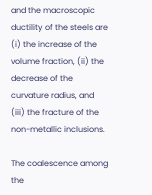and the macroscopic ductility of the steels are (i) the increase of the volume fraction, (ii) the decrease of the curvature radius, and (iii) the fracture of the non-metallic inclusions.

The coalescence among the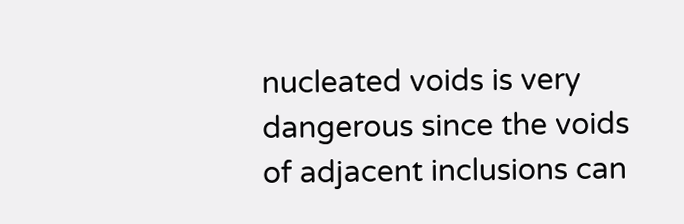nucleated voids is very dangerous since the voids of adjacent inclusions can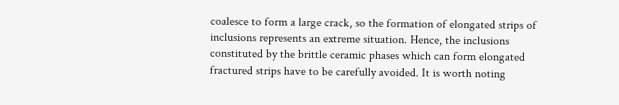coalesce to form a large crack, so the formation of elongated strips of inclusions represents an extreme situation. Hence, the inclusions constituted by the brittle ceramic phases which can form elongated fractured strips have to be carefully avoided. It is worth noting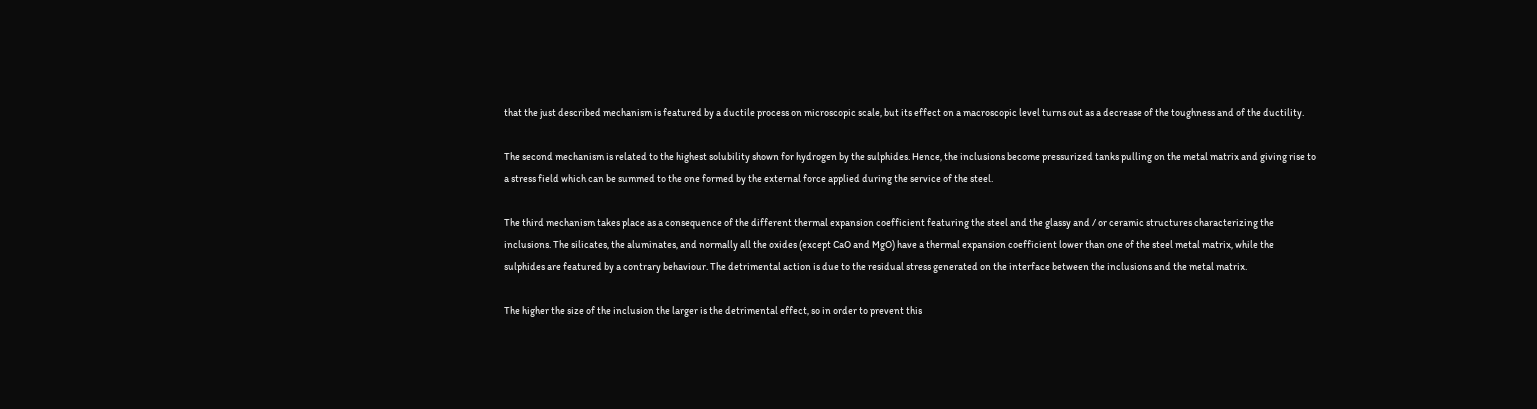that the just described mechanism is featured by a ductile process on microscopic scale, but its effect on a macroscopic level turns out as a decrease of the toughness and of the ductility.

The second mechanism is related to the highest solubility shown for hydrogen by the sulphides. Hence, the inclusions become pressurized tanks pulling on the metal matrix and giving rise to a stress field which can be summed to the one formed by the external force applied during the service of the steel.

The third mechanism takes place as a consequence of the different thermal expansion coefficient featuring the steel and the glassy and / or ceramic structures characterizing the inclusions. The silicates, the aluminates, and normally all the oxides (except CaO and MgO) have a thermal expansion coefficient lower than one of the steel metal matrix, while the sulphides are featured by a contrary behaviour. The detrimental action is due to the residual stress generated on the interface between the inclusions and the metal matrix.

The higher the size of the inclusion the larger is the detrimental effect, so in order to prevent this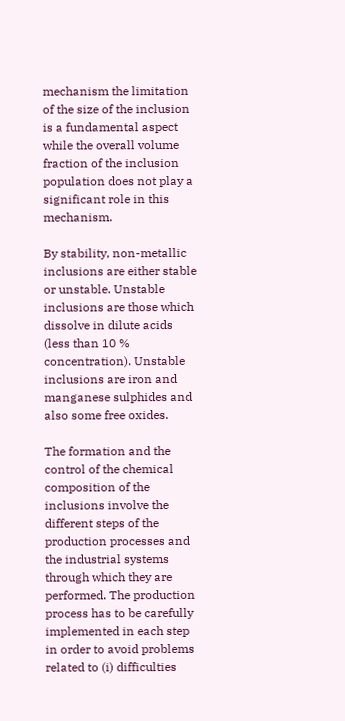mechanism the limitation of the size of the inclusion is a fundamental aspect while the overall volume fraction of the inclusion population does not play a significant role in this mechanism.

By stability, non-metallic inclusions are either stable or unstable. Unstable inclusions are those which dissolve in dilute acids (less than 10 % concentration). Unstable inclusions are iron and manganese sulphides and also some free oxides.

The formation and the control of the chemical composition of the inclusions involve the different steps of the production processes and the industrial systems through which they are performed. The production process has to be carefully implemented in each step in order to avoid problems related to (i) difficulties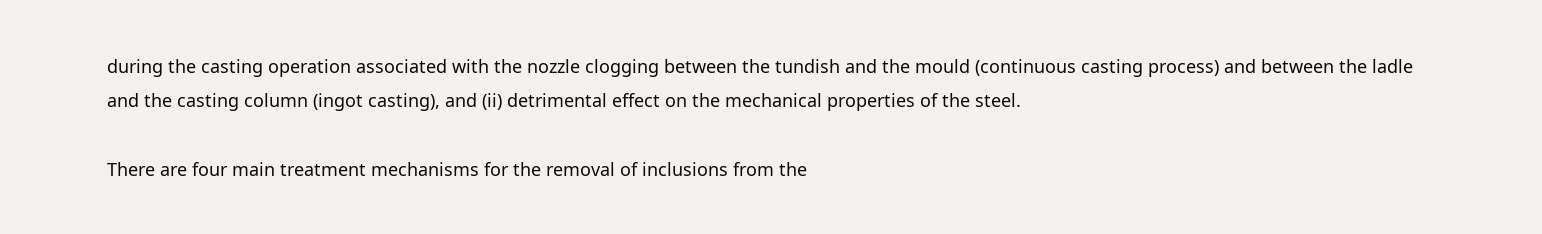during the casting operation associated with the nozzle clogging between the tundish and the mould (continuous casting process) and between the ladle and the casting column (ingot casting), and (ii) detrimental effect on the mechanical properties of the steel.

There are four main treatment mechanisms for the removal of inclusions from the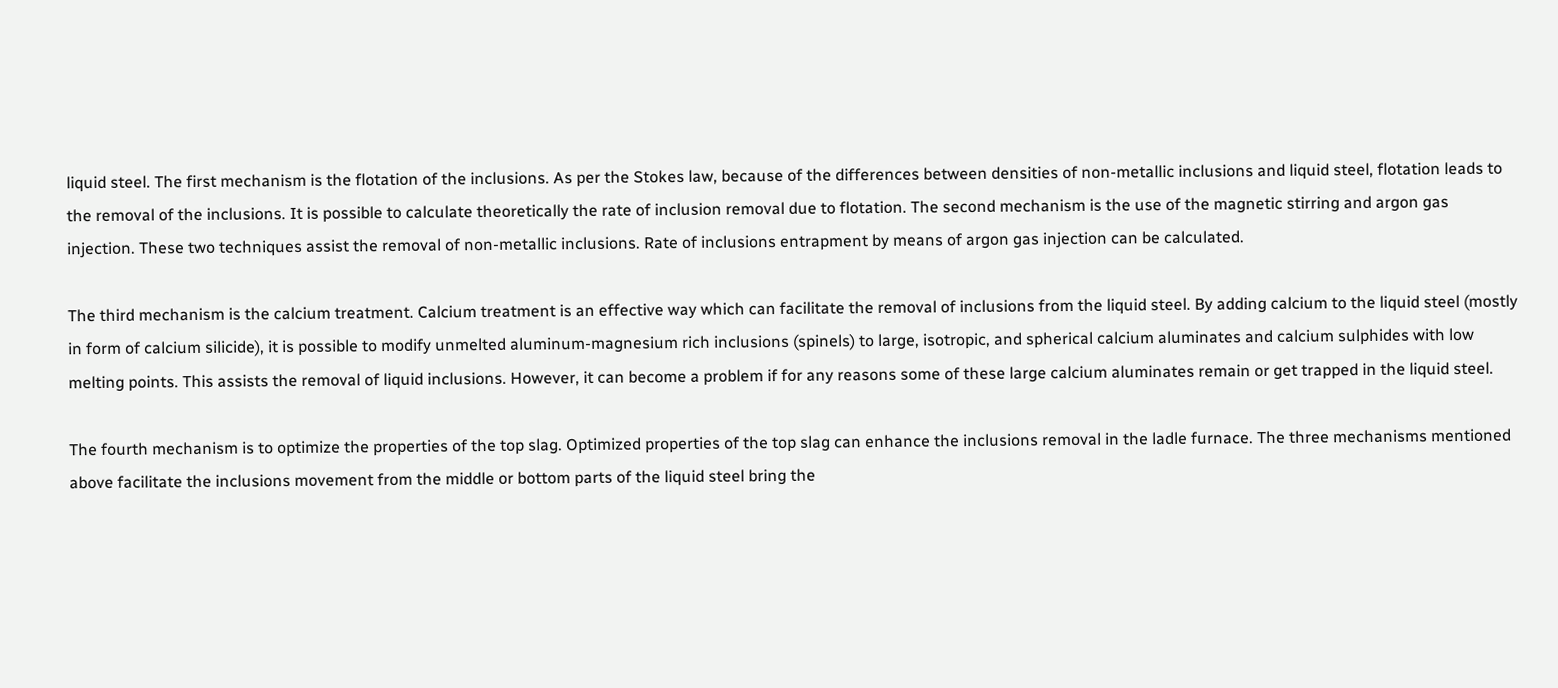liquid steel. The first mechanism is the flotation of the inclusions. As per the Stokes law, because of the differences between densities of non-metallic inclusions and liquid steel, flotation leads to the removal of the inclusions. It is possible to calculate theoretically the rate of inclusion removal due to flotation. The second mechanism is the use of the magnetic stirring and argon gas injection. These two techniques assist the removal of non-metallic inclusions. Rate of inclusions entrapment by means of argon gas injection can be calculated.

The third mechanism is the calcium treatment. Calcium treatment is an effective way which can facilitate the removal of inclusions from the liquid steel. By adding calcium to the liquid steel (mostly in form of calcium silicide), it is possible to modify unmelted aluminum-magnesium rich inclusions (spinels) to large, isotropic, and spherical calcium aluminates and calcium sulphides with low melting points. This assists the removal of liquid inclusions. However, it can become a problem if for any reasons some of these large calcium aluminates remain or get trapped in the liquid steel.

The fourth mechanism is to optimize the properties of the top slag. Optimized properties of the top slag can enhance the inclusions removal in the ladle furnace. The three mechanisms mentioned above facilitate the inclusions movement from the middle or bottom parts of the liquid steel bring the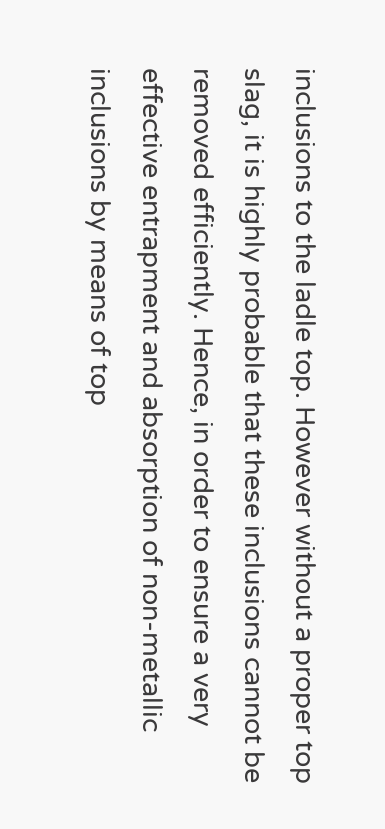inclusions to the ladle top. However without a proper top slag, it is highly probable that these inclusions cannot be removed efficiently. Hence, in order to ensure a very effective entrapment and absorption of non-metallic inclusions by means of top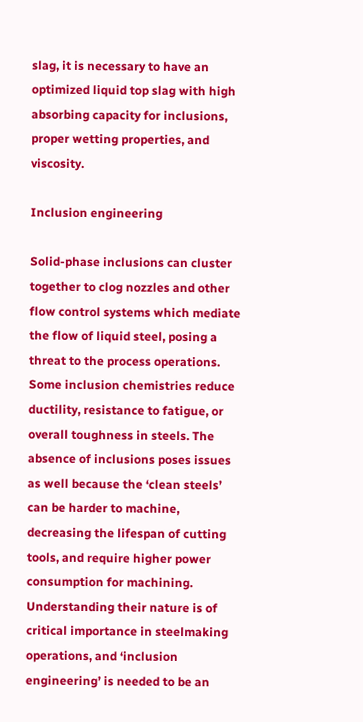slag, it is necessary to have an optimized liquid top slag with high absorbing capacity for inclusions, proper wetting properties, and viscosity.

Inclusion engineering

Solid-phase inclusions can cluster together to clog nozzles and other flow control systems which mediate the flow of liquid steel, posing a threat to the process operations. Some inclusion chemistries reduce ductility, resistance to fatigue, or overall toughness in steels. The absence of inclusions poses issues as well because the ‘clean steels’ can be harder to machine, decreasing the lifespan of cutting tools, and require higher power consumption for machining. Understanding their nature is of critical importance in steelmaking operations, and ‘inclusion engineering’ is needed to be an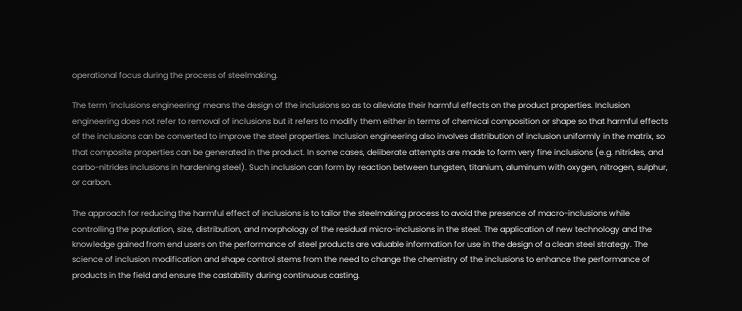operational focus during the process of steelmaking.

The term ‘inclusions engineering’ means the design of the inclusions so as to alleviate their harmful effects on the product properties. Inclusion engineering does not refer to removal of inclusions but it refers to modify them either in terms of chemical composition or shape so that harmful effects of the inclusions can be converted to improve the steel properties. Inclusion engineering also involves distribution of inclusion uniformly in the matrix, so that composite properties can be generated in the product. In some cases, deliberate attempts are made to form very fine inclusions (e.g. nitrides, and carbo-nitrides inclusions in hardening steel). Such inclusion can form by reaction between tungsten, titanium, aluminum with oxygen, nitrogen, sulphur, or carbon.

The approach for reducing the harmful effect of inclusions is to tailor the steelmaking process to avoid the presence of macro-inclusions while controlling the population, size, distribution, and morphology of the residual micro-inclusions in the steel. The application of new technology and the knowledge gained from end users on the performance of steel products are valuable information for use in the design of a clean steel strategy. The science of inclusion modification and shape control stems from the need to change the chemistry of the inclusions to enhance the performance of products in the field and ensure the castability during continuous casting.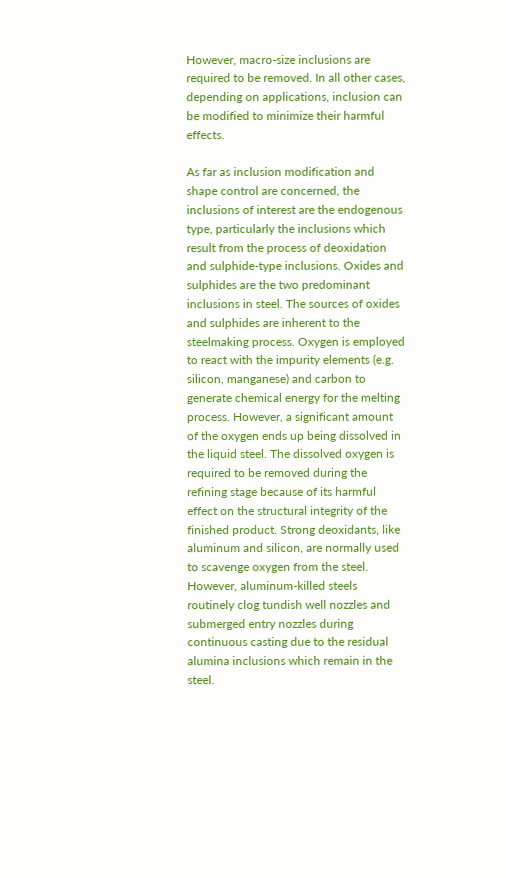However, macro-size inclusions are required to be removed. In all other cases, depending on applications, inclusion can be modified to minimize their harmful effects.

As far as inclusion modification and shape control are concerned, the inclusions of interest are the endogenous type, particularly the inclusions which result from the process of deoxidation and sulphide-type inclusions. Oxides and sulphides are the two predominant inclusions in steel. The sources of oxides and sulphides are inherent to the steelmaking process. Oxygen is employed to react with the impurity elements (e.g. silicon, manganese) and carbon to generate chemical energy for the melting process. However, a significant amount of the oxygen ends up being dissolved in the liquid steel. The dissolved oxygen is required to be removed during the refining stage because of its harmful effect on the structural integrity of the finished product. Strong deoxidants, like aluminum and silicon, are normally used to scavenge oxygen from the steel. However, aluminum-killed steels routinely clog tundish well nozzles and submerged entry nozzles during continuous casting due to the residual alumina inclusions which remain in the steel.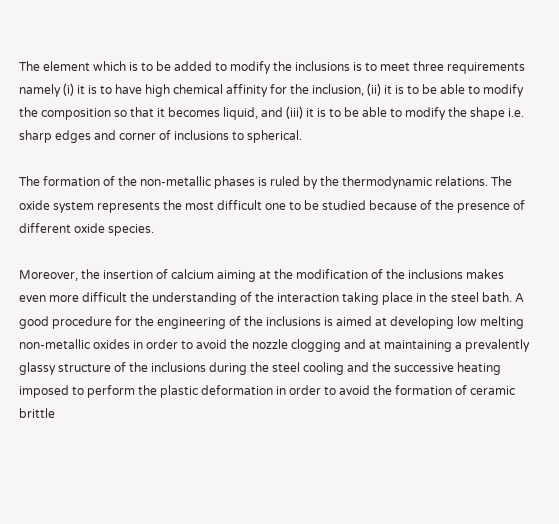The element which is to be added to modify the inclusions is to meet three requirements namely (i) it is to have high chemical affinity for the inclusion, (ii) it is to be able to modify the composition so that it becomes liquid, and (iii) it is to be able to modify the shape i.e. sharp edges and corner of inclusions to spherical.

The formation of the non-metallic phases is ruled by the thermodynamic relations. The oxide system represents the most difficult one to be studied because of the presence of different oxide species.

Moreover, the insertion of calcium aiming at the modification of the inclusions makes even more difficult the understanding of the interaction taking place in the steel bath. A good procedure for the engineering of the inclusions is aimed at developing low melting non-metallic oxides in order to avoid the nozzle clogging and at maintaining a prevalently glassy structure of the inclusions during the steel cooling and the successive heating imposed to perform the plastic deformation in order to avoid the formation of ceramic brittle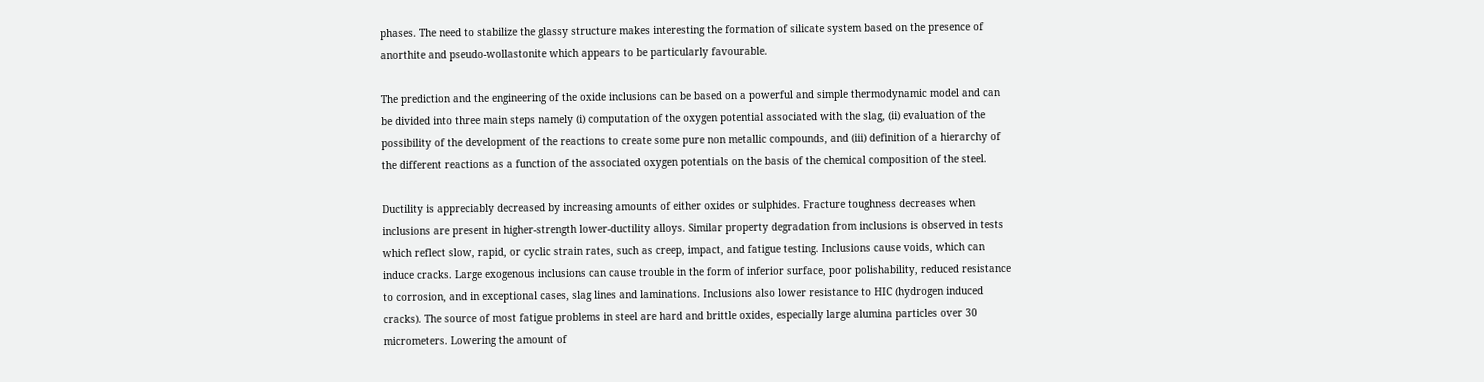phases. The need to stabilize the glassy structure makes interesting the formation of silicate system based on the presence of anorthite and pseudo-wollastonite which appears to be particularly favourable.

The prediction and the engineering of the oxide inclusions can be based on a powerful and simple thermodynamic model and can be divided into three main steps namely (i) computation of the oxygen potential associated with the slag, (ii) evaluation of the possibility of the development of the reactions to create some pure non metallic compounds, and (iii) definition of a hierarchy of the different reactions as a function of the associated oxygen potentials on the basis of the chemical composition of the steel.

Ductility is appreciably decreased by increasing amounts of either oxides or sulphides. Fracture toughness decreases when inclusions are present in higher-strength lower-ductility alloys. Similar property degradation from inclusions is observed in tests which reflect slow, rapid, or cyclic strain rates, such as creep, impact, and fatigue testing. Inclusions cause voids, which can induce cracks. Large exogenous inclusions can cause trouble in the form of inferior surface, poor polishability, reduced resistance to corrosion, and in exceptional cases, slag lines and laminations. Inclusions also lower resistance to HIC (hydrogen induced cracks). The source of most fatigue problems in steel are hard and brittle oxides, especially large alumina particles over 30 micrometers. Lowering the amount of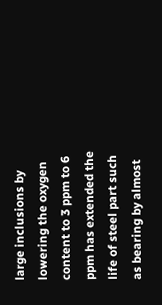large inclusions by lowering the oxygen content to 3 ppm to 6 ppm has extended the life of steel part such as bearing by almost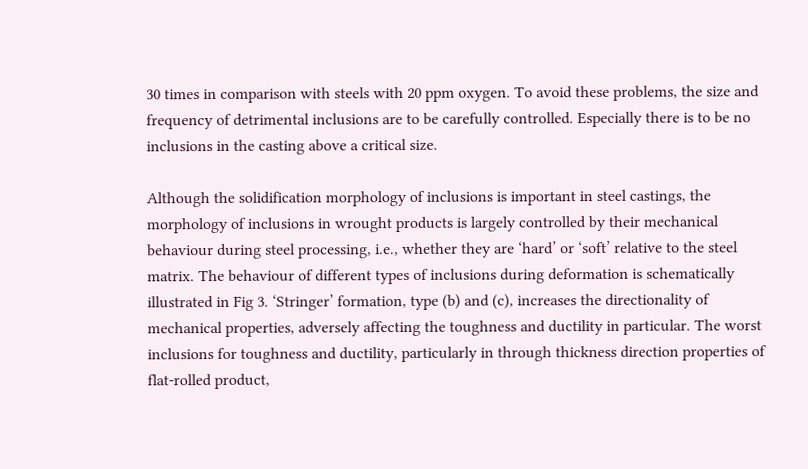30 times in comparison with steels with 20 ppm oxygen. To avoid these problems, the size and frequency of detrimental inclusions are to be carefully controlled. Especially there is to be no inclusions in the casting above a critical size.

Although the solidification morphology of inclusions is important in steel castings, the morphology of inclusions in wrought products is largely controlled by their mechanical behaviour during steel processing, i.e., whether they are ‘hard’ or ‘soft’ relative to the steel matrix. The behaviour of different types of inclusions during deformation is schematically illustrated in Fig 3. ‘Stringer’ formation, type (b) and (c), increases the directionality of mechanical properties, adversely affecting the toughness and ductility in particular. The worst inclusions for toughness and ductility, particularly in through thickness direction properties of flat-rolled product,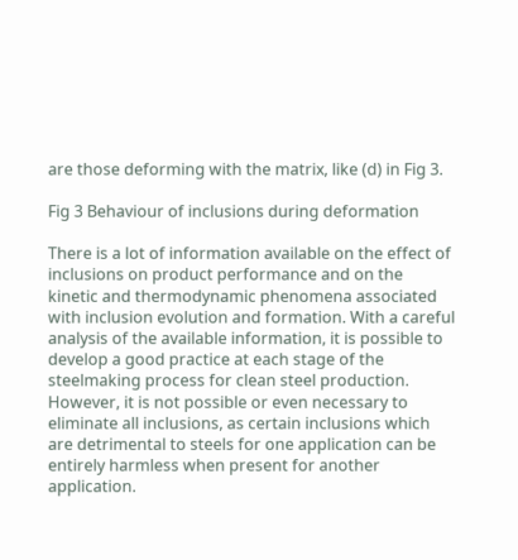are those deforming with the matrix, like (d) in Fig 3.

Fig 3 Behaviour of inclusions during deformation

There is a lot of information available on the effect of inclusions on product performance and on the kinetic and thermodynamic phenomena associated with inclusion evolution and formation. With a careful analysis of the available information, it is possible to develop a good practice at each stage of the steelmaking process for clean steel production. However, it is not possible or even necessary to eliminate all inclusions, as certain inclusions which are detrimental to steels for one application can be entirely harmless when present for another application.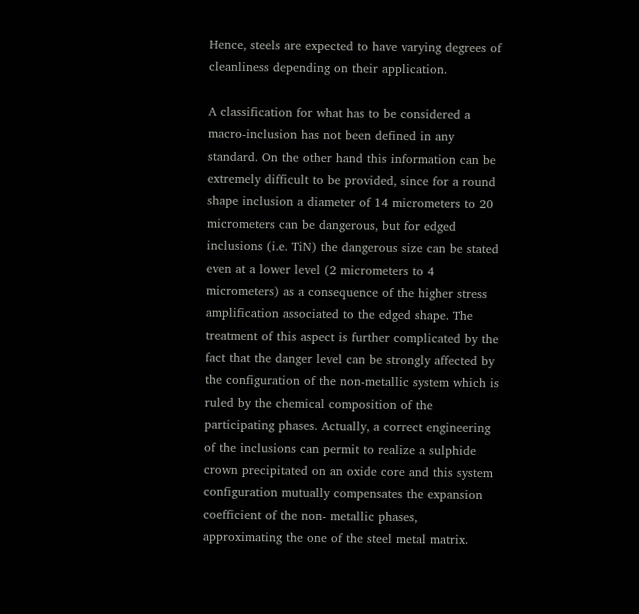Hence, steels are expected to have varying degrees of cleanliness depending on their application.

A classification for what has to be considered a macro-inclusion has not been defined in any standard. On the other hand this information can be extremely difficult to be provided, since for a round shape inclusion a diameter of 14 micrometers to 20 micrometers can be dangerous, but for edged inclusions (i.e. TiN) the dangerous size can be stated even at a lower level (2 micrometers to 4 micrometers) as a consequence of the higher stress amplification associated to the edged shape. The treatment of this aspect is further complicated by the fact that the danger level can be strongly affected by the configuration of the non-metallic system which is ruled by the chemical composition of the participating phases. Actually, a correct engineering of the inclusions can permit to realize a sulphide crown precipitated on an oxide core and this system configuration mutually compensates the expansion coefficient of the non- metallic phases, approximating the one of the steel metal matrix.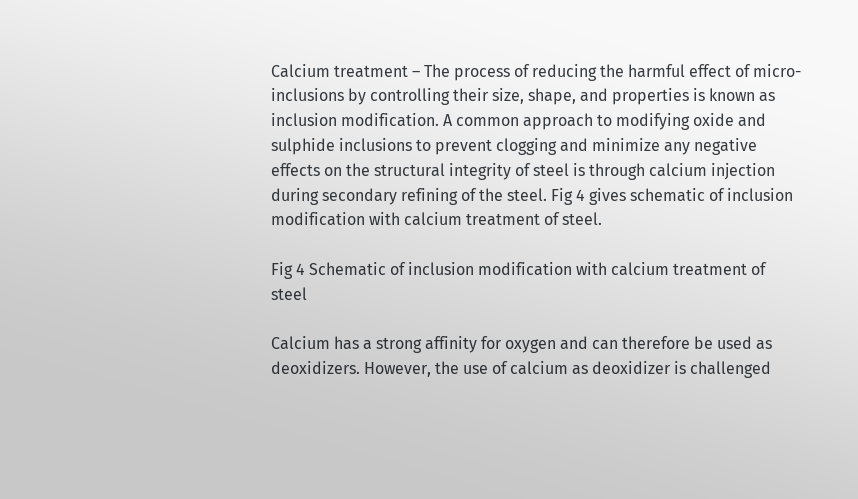Calcium treatment – The process of reducing the harmful effect of micro-inclusions by controlling their size, shape, and properties is known as inclusion modification. A common approach to modifying oxide and sulphide inclusions to prevent clogging and minimize any negative effects on the structural integrity of steel is through calcium injection during secondary refining of the steel. Fig 4 gives schematic of inclusion modification with calcium treatment of steel.

Fig 4 Schematic of inclusion modification with calcium treatment of steel

Calcium has a strong affinity for oxygen and can therefore be used as deoxidizers. However, the use of calcium as deoxidizer is challenged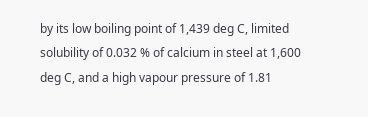by its low boiling point of 1,439 deg C, limited solubility of 0.032 % of calcium in steel at 1,600 deg C, and a high vapour pressure of 1.81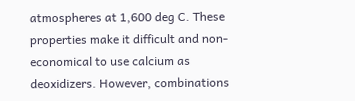atmospheres at 1,600 deg C. These properties make it difficult and non-economical to use calcium as deoxidizers. However, combinations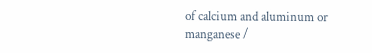of calcium and aluminum or manganese /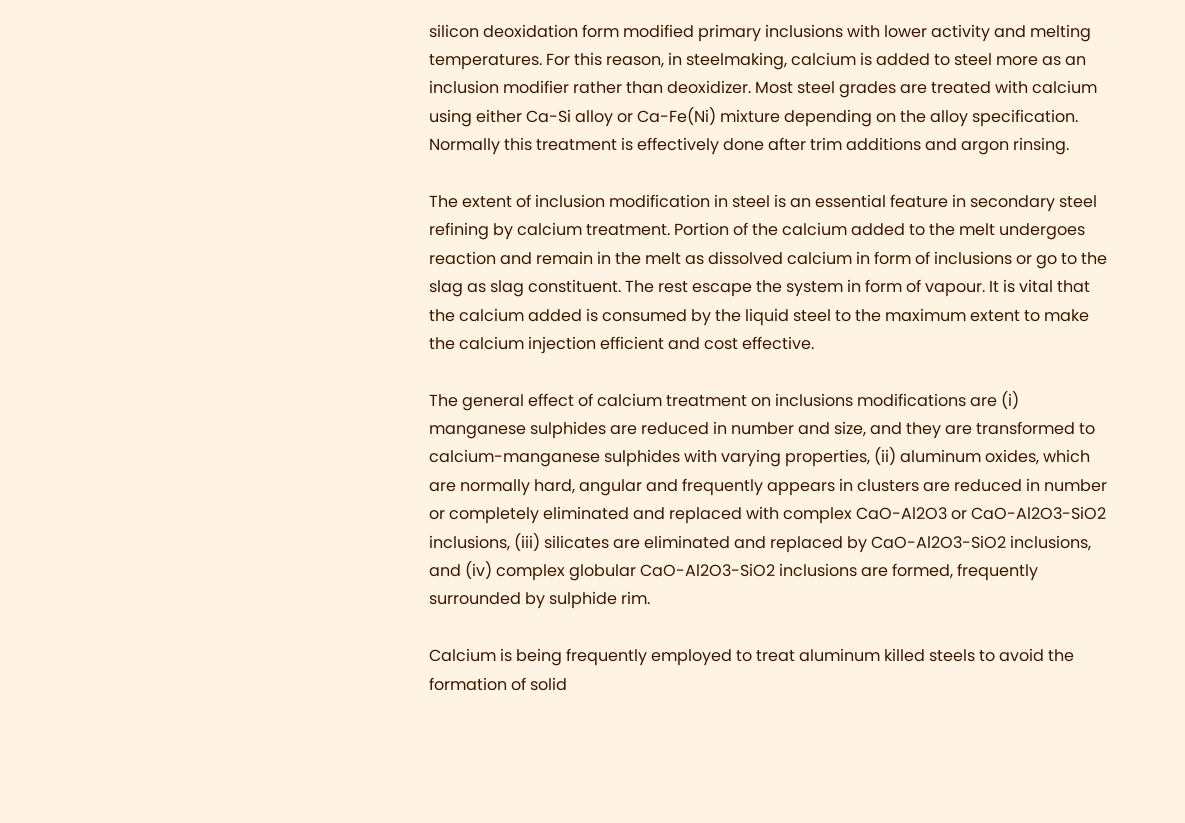silicon deoxidation form modified primary inclusions with lower activity and melting temperatures. For this reason, in steelmaking, calcium is added to steel more as an inclusion modifier rather than deoxidizer. Most steel grades are treated with calcium using either Ca-Si alloy or Ca-Fe(Ni) mixture depending on the alloy specification. Normally this treatment is effectively done after trim additions and argon rinsing.

The extent of inclusion modification in steel is an essential feature in secondary steel refining by calcium treatment. Portion of the calcium added to the melt undergoes reaction and remain in the melt as dissolved calcium in form of inclusions or go to the slag as slag constituent. The rest escape the system in form of vapour. It is vital that the calcium added is consumed by the liquid steel to the maximum extent to make the calcium injection efficient and cost effective.

The general effect of calcium treatment on inclusions modifications are (i) manganese sulphides are reduced in number and size, and they are transformed to calcium-manganese sulphides with varying properties, (ii) aluminum oxides, which are normally hard, angular and frequently appears in clusters are reduced in number or completely eliminated and replaced with complex CaO-Al2O3 or CaO-Al2O3-SiO2 inclusions, (iii) silicates are eliminated and replaced by CaO-Al2O3-SiO2 inclusions, and (iv) complex globular CaO-Al2O3-SiO2 inclusions are formed, frequently surrounded by sulphide rim.

Calcium is being frequently employed to treat aluminum killed steels to avoid the formation of solid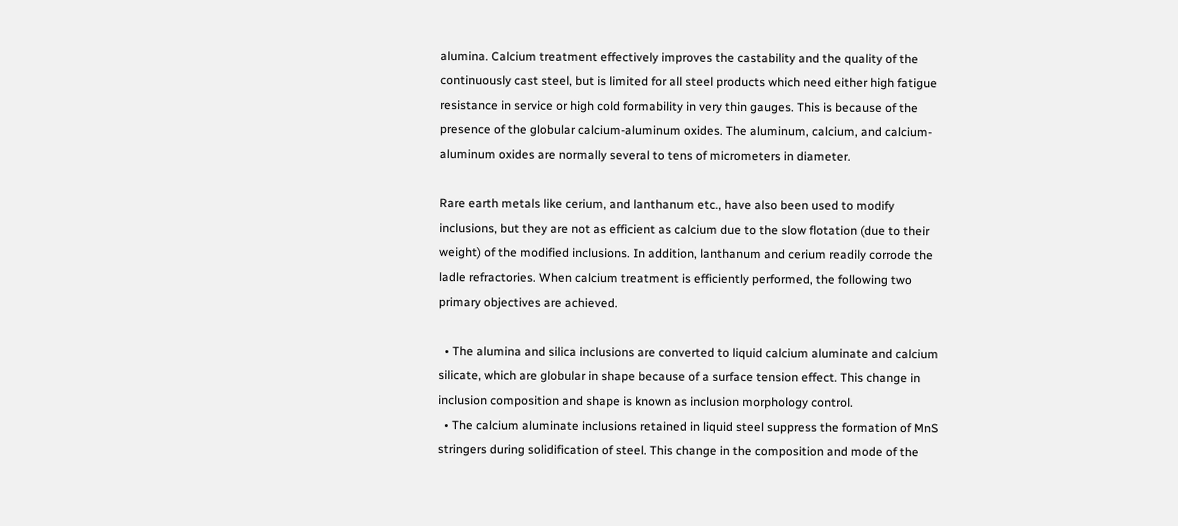alumina. Calcium treatment effectively improves the castability and the quality of the continuously cast steel, but is limited for all steel products which need either high fatigue resistance in service or high cold formability in very thin gauges. This is because of the presence of the globular calcium-aluminum oxides. The aluminum, calcium, and calcium-aluminum oxides are normally several to tens of micrometers in diameter.

Rare earth metals like cerium, and lanthanum etc., have also been used to modify inclusions, but they are not as efficient as calcium due to the slow flotation (due to their weight) of the modified inclusions. In addition, lanthanum and cerium readily corrode the ladle refractories. When calcium treatment is efficiently performed, the following two primary objectives are achieved.

  • The alumina and silica inclusions are converted to liquid calcium aluminate and calcium silicate, which are globular in shape because of a surface tension effect. This change in inclusion composition and shape is known as inclusion morphology control.
  • The calcium aluminate inclusions retained in liquid steel suppress the formation of MnS stringers during solidification of steel. This change in the composition and mode of the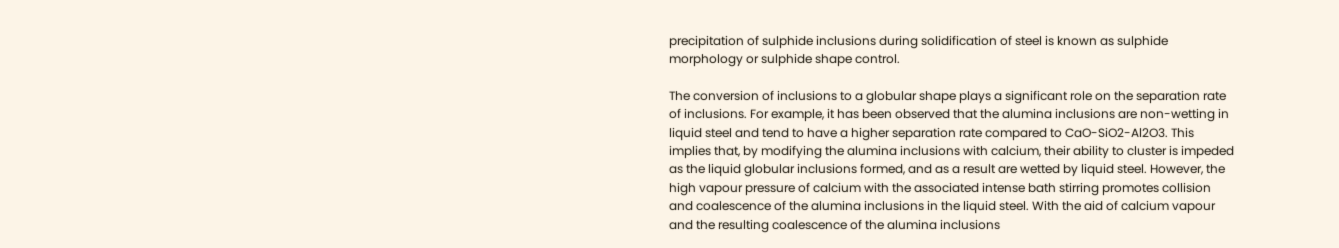precipitation of sulphide inclusions during solidification of steel is known as sulphide morphology or sulphide shape control.

The conversion of inclusions to a globular shape plays a significant role on the separation rate of inclusions. For example, it has been observed that the alumina inclusions are non-wetting in liquid steel and tend to have a higher separation rate compared to CaO-SiO2-Al2O3. This implies that, by modifying the alumina inclusions with calcium, their ability to cluster is impeded as the liquid globular inclusions formed, and as a result are wetted by liquid steel. However, the high vapour pressure of calcium with the associated intense bath stirring promotes collision and coalescence of the alumina inclusions in the liquid steel. With the aid of calcium vapour and the resulting coalescence of the alumina inclusions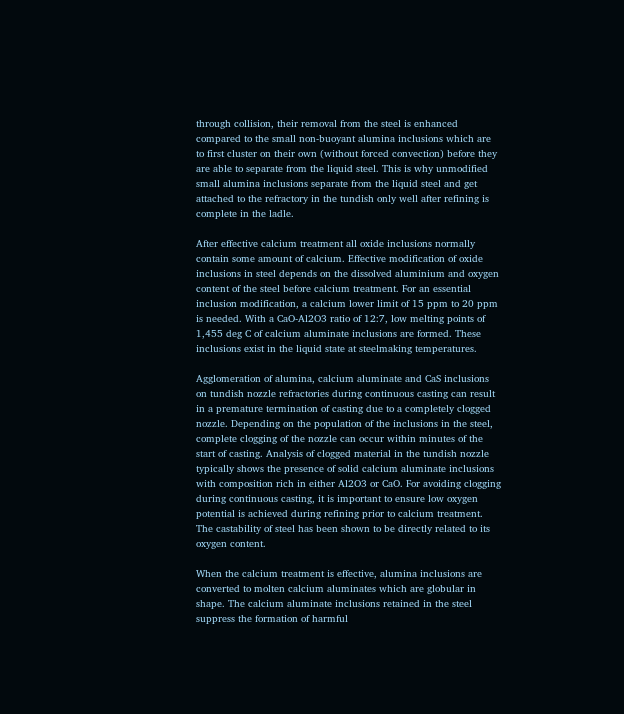through collision, their removal from the steel is enhanced compared to the small non-buoyant alumina inclusions which are to first cluster on their own (without forced convection) before they are able to separate from the liquid steel. This is why unmodified small alumina inclusions separate from the liquid steel and get attached to the refractory in the tundish only well after refining is complete in the ladle.

After effective calcium treatment all oxide inclusions normally contain some amount of calcium. Effective modification of oxide inclusions in steel depends on the dissolved aluminium and oxygen content of the steel before calcium treatment. For an essential inclusion modification, a calcium lower limit of 15 ppm to 20 ppm is needed. With a CaO-Al2O3 ratio of 12:7, low melting points of 1,455 deg C of calcium aluminate inclusions are formed. These inclusions exist in the liquid state at steelmaking temperatures.

Agglomeration of alumina, calcium aluminate and CaS inclusions on tundish nozzle refractories during continuous casting can result in a premature termination of casting due to a completely clogged nozzle. Depending on the population of the inclusions in the steel, complete clogging of the nozzle can occur within minutes of the start of casting. Analysis of clogged material in the tundish nozzle typically shows the presence of solid calcium aluminate inclusions with composition rich in either Al2O3 or CaO. For avoiding clogging during continuous casting, it is important to ensure low oxygen potential is achieved during refining prior to calcium treatment. The castability of steel has been shown to be directly related to its oxygen content.

When the calcium treatment is effective, alumina inclusions are converted to molten calcium aluminates which are globular in shape. The calcium aluminate inclusions retained in the steel suppress the formation of harmful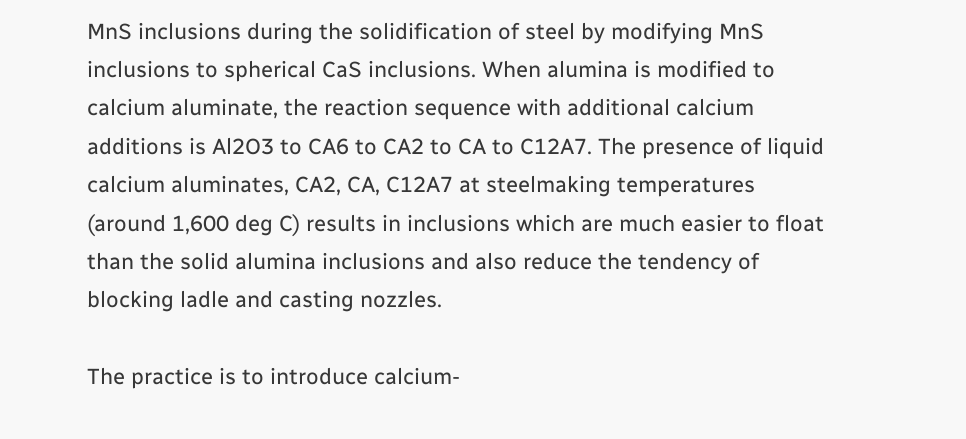MnS inclusions during the solidification of steel by modifying MnS inclusions to spherical CaS inclusions. When alumina is modified to calcium aluminate, the reaction sequence with additional calcium additions is Al2O3 to CA6 to CA2 to CA to C12A7. The presence of liquid calcium aluminates, CA2, CA, C12A7 at steelmaking temperatures (around 1,600 deg C) results in inclusions which are much easier to float than the solid alumina inclusions and also reduce the tendency of blocking ladle and casting nozzles.

The practice is to introduce calcium-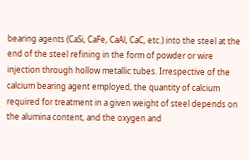bearing agents (CaSi, CaFe, CaAl, CaC, etc.) into the steel at the end of the steel refining in the form of powder or wire injection through hollow metallic tubes. Irrespective of the calcium bearing agent employed, the quantity of calcium required for treatment in a given weight of steel depends on the alumina content, and the oxygen and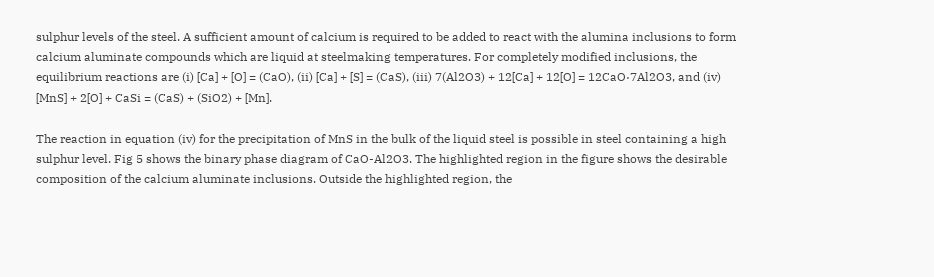sulphur levels of the steel. A sufficient amount of calcium is required to be added to react with the alumina inclusions to form calcium aluminate compounds which are liquid at steelmaking temperatures. For completely modified inclusions, the equilibrium reactions are (i) [Ca] + [O] = (CaO), (ii) [Ca] + [S] = (CaS), (iii) 7(Al2O3) + 12[Ca] + 12[O] = 12CaO·7Al2O3, and (iv) [MnS] + 2[O] + CaSi = (CaS) + (SiO2) + [Mn].

The reaction in equation (iv) for the precipitation of MnS in the bulk of the liquid steel is possible in steel containing a high sulphur level. Fig 5 shows the binary phase diagram of CaO-Al2O3. The highlighted region in the figure shows the desirable composition of the calcium aluminate inclusions. Outside the highlighted region, the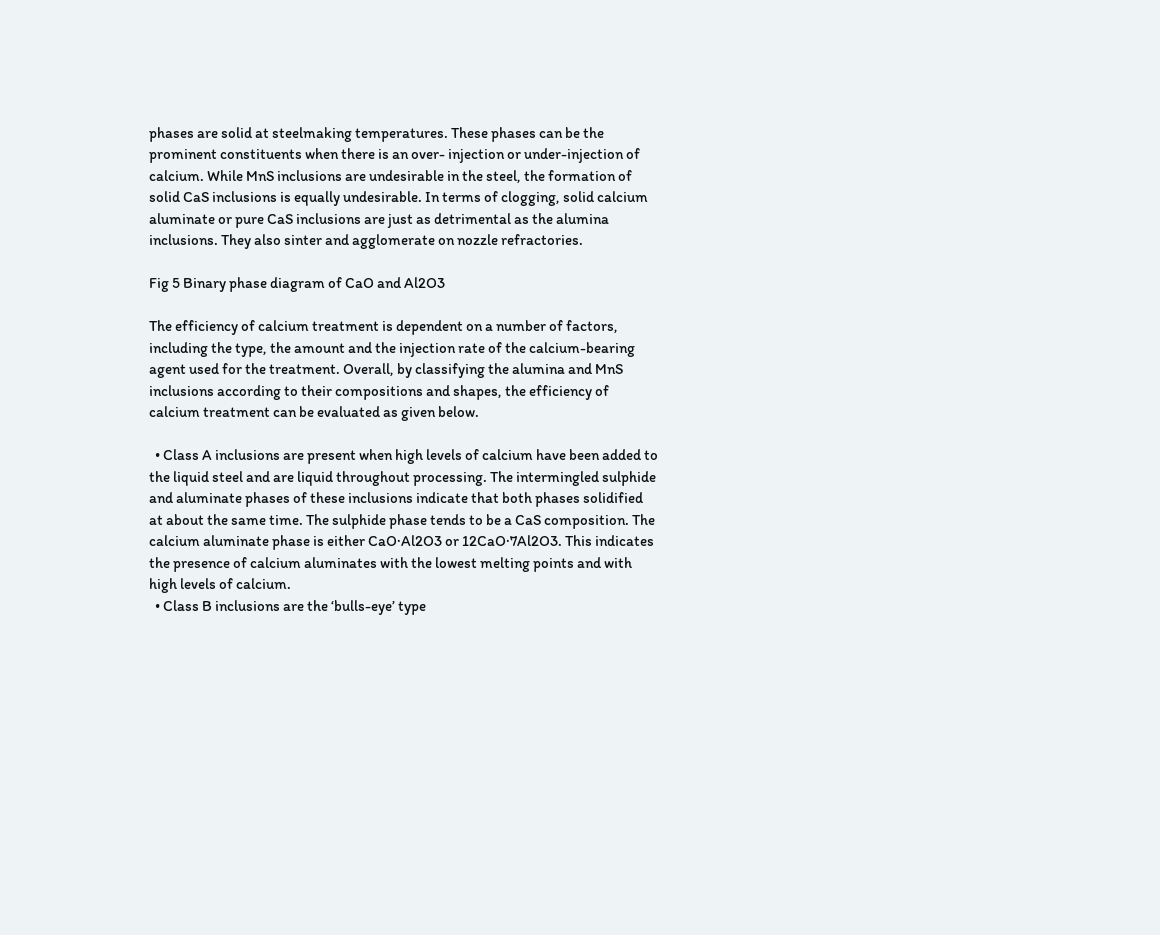phases are solid at steelmaking temperatures. These phases can be the prominent constituents when there is an over- injection or under-injection of calcium. While MnS inclusions are undesirable in the steel, the formation of solid CaS inclusions is equally undesirable. In terms of clogging, solid calcium aluminate or pure CaS inclusions are just as detrimental as the alumina inclusions. They also sinter and agglomerate on nozzle refractories.

Fig 5 Binary phase diagram of CaO and Al2O3

The efficiency of calcium treatment is dependent on a number of factors, including the type, the amount and the injection rate of the calcium-bearing agent used for the treatment. Overall, by classifying the alumina and MnS inclusions according to their compositions and shapes, the efficiency of calcium treatment can be evaluated as given below.

  • Class A inclusions are present when high levels of calcium have been added to the liquid steel and are liquid throughout processing. The intermingled sulphide and aluminate phases of these inclusions indicate that both phases solidified at about the same time. The sulphide phase tends to be a CaS composition. The calcium aluminate phase is either CaO·Al2O3 or 12CaO·7Al2O3. This indicates the presence of calcium aluminates with the lowest melting points and with high levels of calcium.
  • Class B inclusions are the ‘bulls-eye’ type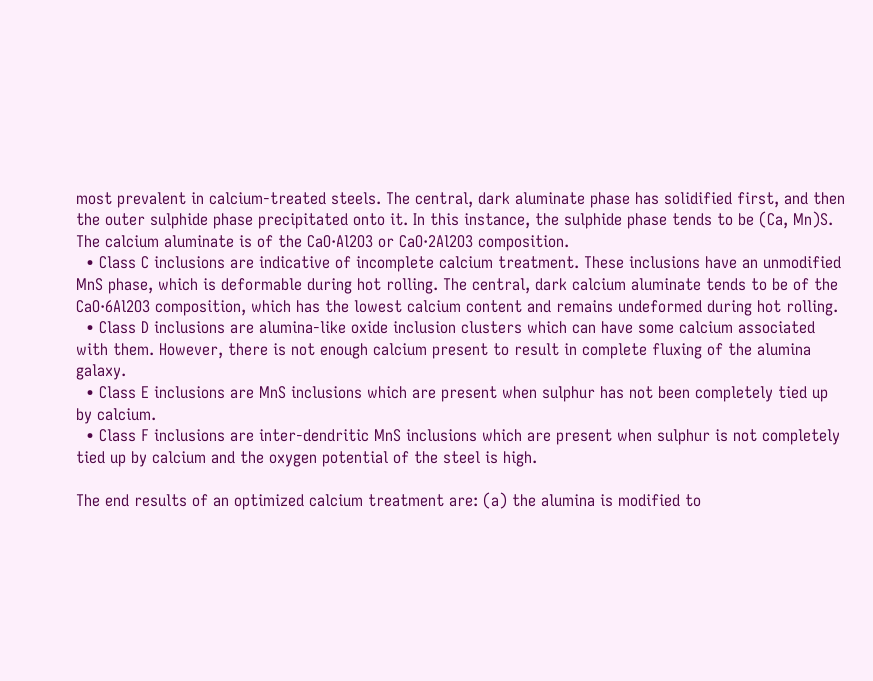most prevalent in calcium-treated steels. The central, dark aluminate phase has solidified first, and then the outer sulphide phase precipitated onto it. In this instance, the sulphide phase tends to be (Ca, Mn)S. The calcium aluminate is of the CaO·Al2O3 or CaO·2Al2O3 composition.
  • Class C inclusions are indicative of incomplete calcium treatment. These inclusions have an unmodified MnS phase, which is deformable during hot rolling. The central, dark calcium aluminate tends to be of the CaO·6Al2O3 composition, which has the lowest calcium content and remains undeformed during hot rolling.
  • Class D inclusions are alumina-like oxide inclusion clusters which can have some calcium associated with them. However, there is not enough calcium present to result in complete fluxing of the alumina galaxy.
  • Class E inclusions are MnS inclusions which are present when sulphur has not been completely tied up by calcium.
  • Class F inclusions are inter-dendritic MnS inclusions which are present when sulphur is not completely tied up by calcium and the oxygen potential of the steel is high.

The end results of an optimized calcium treatment are: (a) the alumina is modified to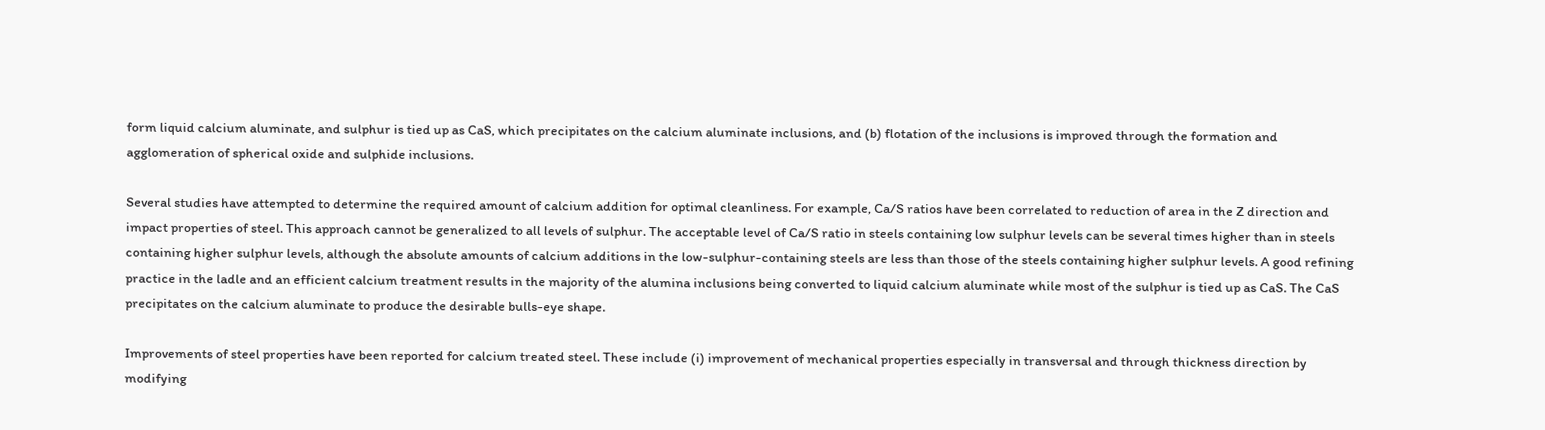form liquid calcium aluminate, and sulphur is tied up as CaS, which precipitates on the calcium aluminate inclusions, and (b) flotation of the inclusions is improved through the formation and agglomeration of spherical oxide and sulphide inclusions.

Several studies have attempted to determine the required amount of calcium addition for optimal cleanliness. For example, Ca/S ratios have been correlated to reduction of area in the Z direction and impact properties of steel. This approach cannot be generalized to all levels of sulphur. The acceptable level of Ca/S ratio in steels containing low sulphur levels can be several times higher than in steels containing higher sulphur levels, although the absolute amounts of calcium additions in the low-sulphur-containing steels are less than those of the steels containing higher sulphur levels. A good refining practice in the ladle and an efficient calcium treatment results in the majority of the alumina inclusions being converted to liquid calcium aluminate while most of the sulphur is tied up as CaS. The CaS precipitates on the calcium aluminate to produce the desirable bulls-eye shape.

Improvements of steel properties have been reported for calcium treated steel. These include (i) improvement of mechanical properties especially in transversal and through thickness direction by modifying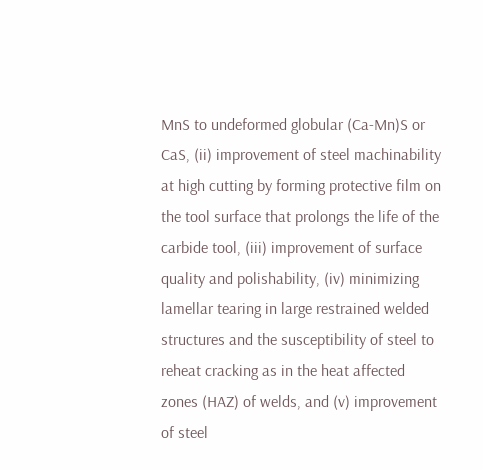MnS to undeformed globular (Ca-Mn)S or CaS, (ii) improvement of steel machinability at high cutting by forming protective film on the tool surface that prolongs the life of the carbide tool, (iii) improvement of surface quality and polishability, (iv) minimizing lamellar tearing in large restrained welded structures and the susceptibility of steel to reheat cracking as in the heat affected zones (HAZ) of welds, and (v) improvement of steel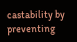castability by preventing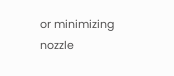or minimizing nozzle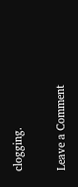clogging.

Leave a Comment